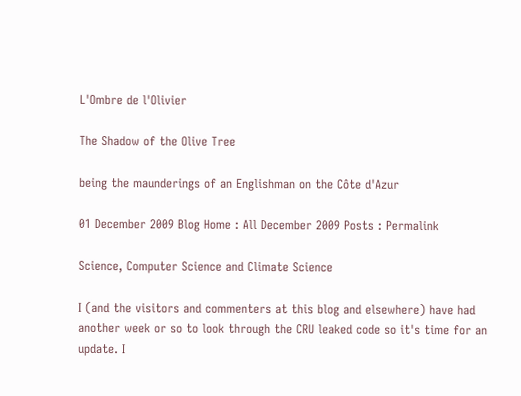L'Ombre de l'Olivier

The Shadow of the Olive Tree

being the maunderings of an Englishman on the Côte d'Azur

01 December 2009 Blog Home : All December 2009 Posts : Permalink

Science, Computer Science and Climate Science

I (and the visitors and commenters at this blog and elsewhere) have had another week or so to look through the CRU leaked code so it's time for an update. I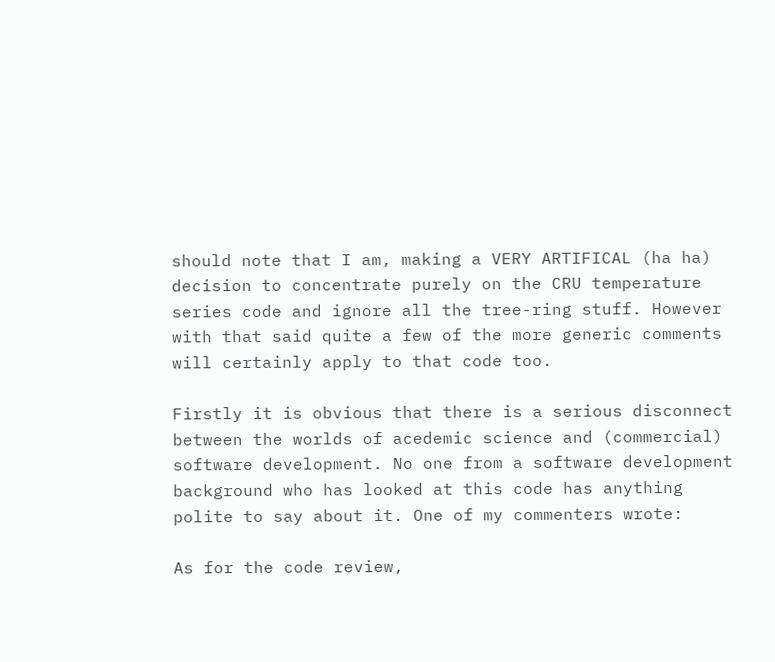should note that I am, making a VERY ARTIFICAL (ha ha) decision to concentrate purely on the CRU temperature series code and ignore all the tree-ring stuff. However with that said quite a few of the more generic comments will certainly apply to that code too.

Firstly it is obvious that there is a serious disconnect between the worlds of acedemic science and (commercial) software development. No one from a software development background who has looked at this code has anything polite to say about it. One of my commenters wrote:

As for the code review,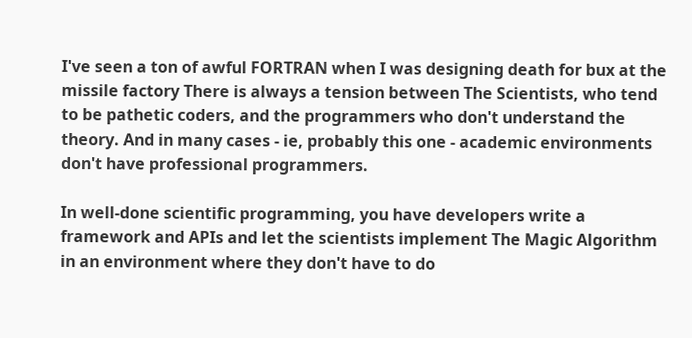I've seen a ton of awful FORTRAN when I was designing death for bux at the missile factory There is always a tension between The Scientists, who tend to be pathetic coders, and the programmers who don't understand the theory. And in many cases - ie, probably this one - academic environments don't have professional programmers.

In well-done scientific programming, you have developers write a framework and APIs and let the scientists implement The Magic Algorithm in an environment where they don't have to do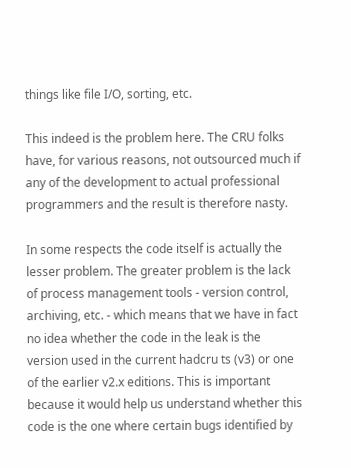things like file I/O, sorting, etc.

This indeed is the problem here. The CRU folks have, for various reasons, not outsourced much if any of the development to actual professional programmers and the result is therefore nasty.

In some respects the code itself is actually the lesser problem. The greater problem is the lack of process management tools - version control, archiving, etc. - which means that we have in fact no idea whether the code in the leak is the version used in the current hadcru ts (v3) or one of the earlier v2.x editions. This is important because it would help us understand whether this code is the one where certain bugs identified by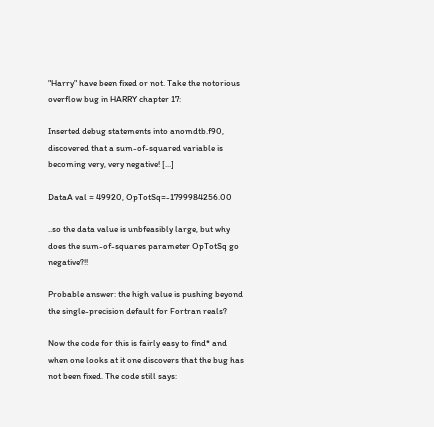"Harry" have been fixed or not. Take the notorious overflow bug in HARRY chapter 17:

Inserted debug statements into anomdtb.f90, discovered that a sum-of-squared variable is becoming very, very negative! [...]

DataA val = 49920, OpTotSq=-1799984256.00

..so the data value is unbfeasibly large, but why does the sum-of-squares parameter OpTotSq go negative?!!

Probable answer: the high value is pushing beyond the single-precision default for Fortran reals?

Now the code for this is fairly easy to find* and when one looks at it one discovers that the bug has not been fixed. The code still says: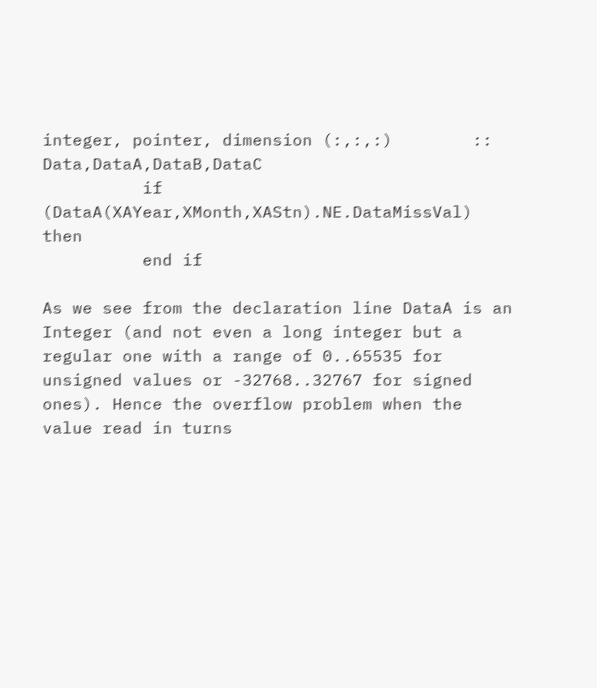integer, pointer, dimension (:,:,:)        :: Data,DataA,DataB,DataC
          if (DataA(XAYear,XMonth,XAStn).NE.DataMissVal) then
          end if

As we see from the declaration line DataA is an Integer (and not even a long integer but a regular one with a range of 0..65535 for unsigned values or -32768..32767 for signed ones). Hence the overflow problem when the value read in turns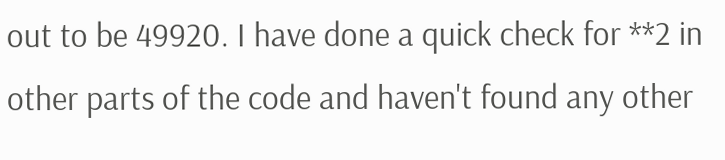out to be 49920. I have done a quick check for **2 in other parts of the code and haven't found any other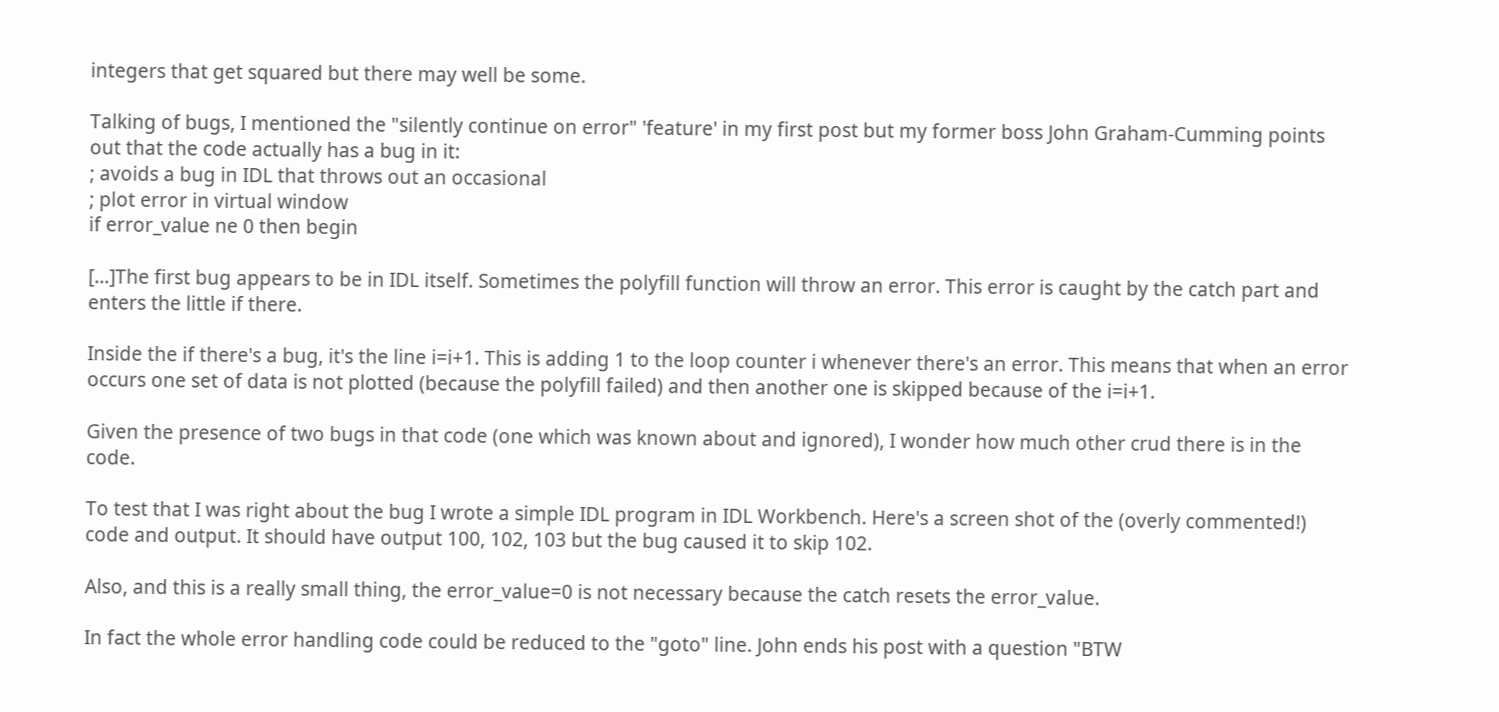integers that get squared but there may well be some.

Talking of bugs, I mentioned the "silently continue on error" 'feature' in my first post but my former boss John Graham-Cumming points out that the code actually has a bug in it:
; avoids a bug in IDL that throws out an occasional
; plot error in virtual window
if error_value ne 0 then begin

[...]The first bug appears to be in IDL itself. Sometimes the polyfill function will throw an error. This error is caught by the catch part and enters the little if there.

Inside the if there's a bug, it's the line i=i+1. This is adding 1 to the loop counter i whenever there's an error. This means that when an error occurs one set of data is not plotted (because the polyfill failed) and then another one is skipped because of the i=i+1.

Given the presence of two bugs in that code (one which was known about and ignored), I wonder how much other crud there is in the code.

To test that I was right about the bug I wrote a simple IDL program in IDL Workbench. Here's a screen shot of the (overly commented!) code and output. It should have output 100, 102, 103 but the bug caused it to skip 102.

Also, and this is a really small thing, the error_value=0 is not necessary because the catch resets the error_value.

In fact the whole error handling code could be reduced to the "goto" line. John ends his post with a question "BTW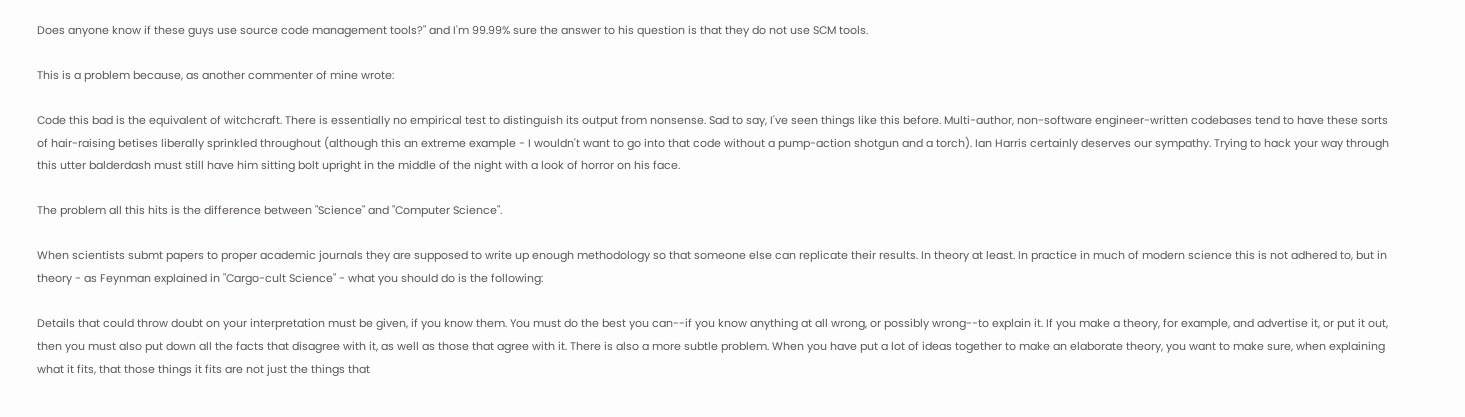Does anyone know if these guys use source code management tools?" and I'm 99.99% sure the answer to his question is that they do not use SCM tools.

This is a problem because, as another commenter of mine wrote:

Code this bad is the equivalent of witchcraft. There is essentially no empirical test to distinguish its output from nonsense. Sad to say, I've seen things like this before. Multi-author, non-software engineer-written codebases tend to have these sorts of hair-raising betises liberally sprinkled throughout (although this an extreme example - I wouldn't want to go into that code without a pump-action shotgun and a torch). Ian Harris certainly deserves our sympathy. Trying to hack your way through this utter balderdash must still have him sitting bolt upright in the middle of the night with a look of horror on his face.

The problem all this hits is the difference between "Science" and "Computer Science".

When scientists submt papers to proper academic journals they are supposed to write up enough methodology so that someone else can replicate their results. In theory at least. In practice in much of modern science this is not adhered to, but in theory - as Feynman explained in "Cargo-cult Science" - what you should do is the following:

Details that could throw doubt on your interpretation must be given, if you know them. You must do the best you can--if you know anything at all wrong, or possibly wrong--to explain it. If you make a theory, for example, and advertise it, or put it out, then you must also put down all the facts that disagree with it, as well as those that agree with it. There is also a more subtle problem. When you have put a lot of ideas together to make an elaborate theory, you want to make sure, when explaining what it fits, that those things it fits are not just the things that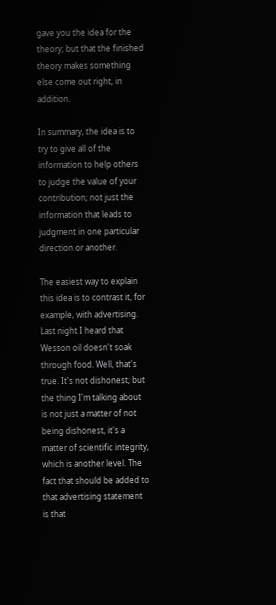gave you the idea for the theory; but that the finished theory makes something else come out right, in addition.

In summary, the idea is to try to give all of the information to help others to judge the value of your contribution; not just the information that leads to judgment in one particular direction or another.

The easiest way to explain this idea is to contrast it, for example, with advertising. Last night I heard that Wesson oil doesn't soak through food. Well, that's true. It's not dishonest; but the thing I'm talking about is not just a matter of not being dishonest, it's a matter of scientific integrity, which is another level. The fact that should be added to that advertising statement is that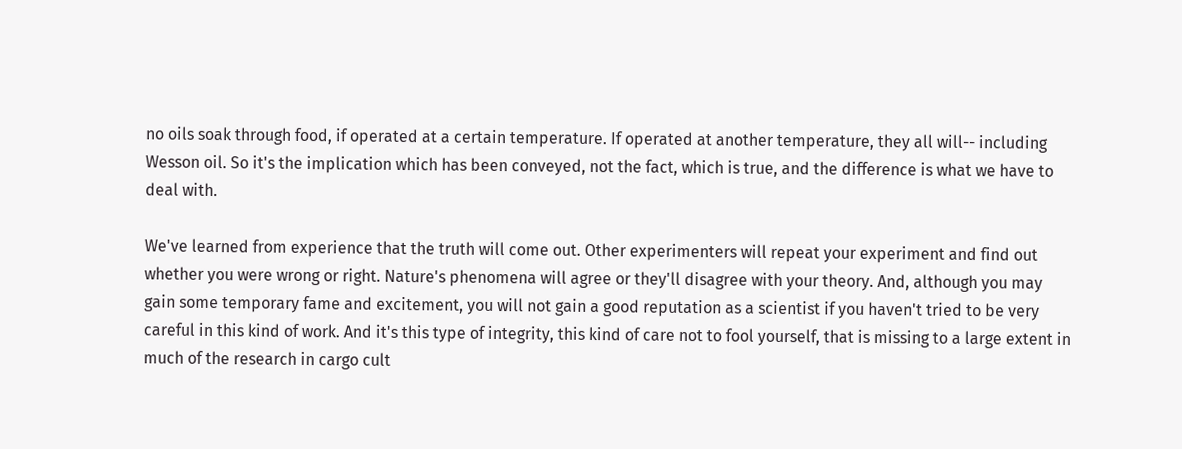no oils soak through food, if operated at a certain temperature. If operated at another temperature, they all will-- including Wesson oil. So it's the implication which has been conveyed, not the fact, which is true, and the difference is what we have to deal with.

We've learned from experience that the truth will come out. Other experimenters will repeat your experiment and find out whether you were wrong or right. Nature's phenomena will agree or they'll disagree with your theory. And, although you may gain some temporary fame and excitement, you will not gain a good reputation as a scientist if you haven't tried to be very careful in this kind of work. And it's this type of integrity, this kind of care not to fool yourself, that is missing to a large extent in much of the research in cargo cult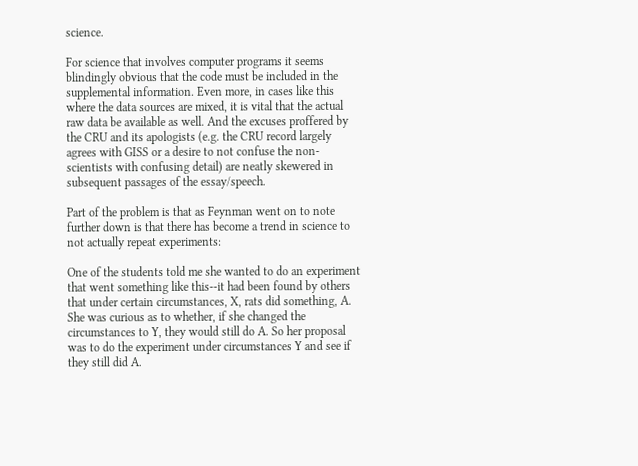science.

For science that involves computer programs it seems blindingly obvious that the code must be included in the supplemental information. Even more, in cases like this where the data sources are mixed, it is vital that the actual raw data be available as well. And the excuses proffered by the CRU and its apologists (e.g. the CRU record largely agrees with GISS or a desire to not confuse the non-scientists with confusing detail) are neatly skewered in subsequent passages of the essay/speech.

Part of the problem is that as Feynman went on to note further down is that there has become a trend in science to not actually repeat experiments:

One of the students told me she wanted to do an experiment that went something like this--it had been found by others that under certain circumstances, X, rats did something, A. She was curious as to whether, if she changed the circumstances to Y, they would still do A. So her proposal was to do the experiment under circumstances Y and see if they still did A.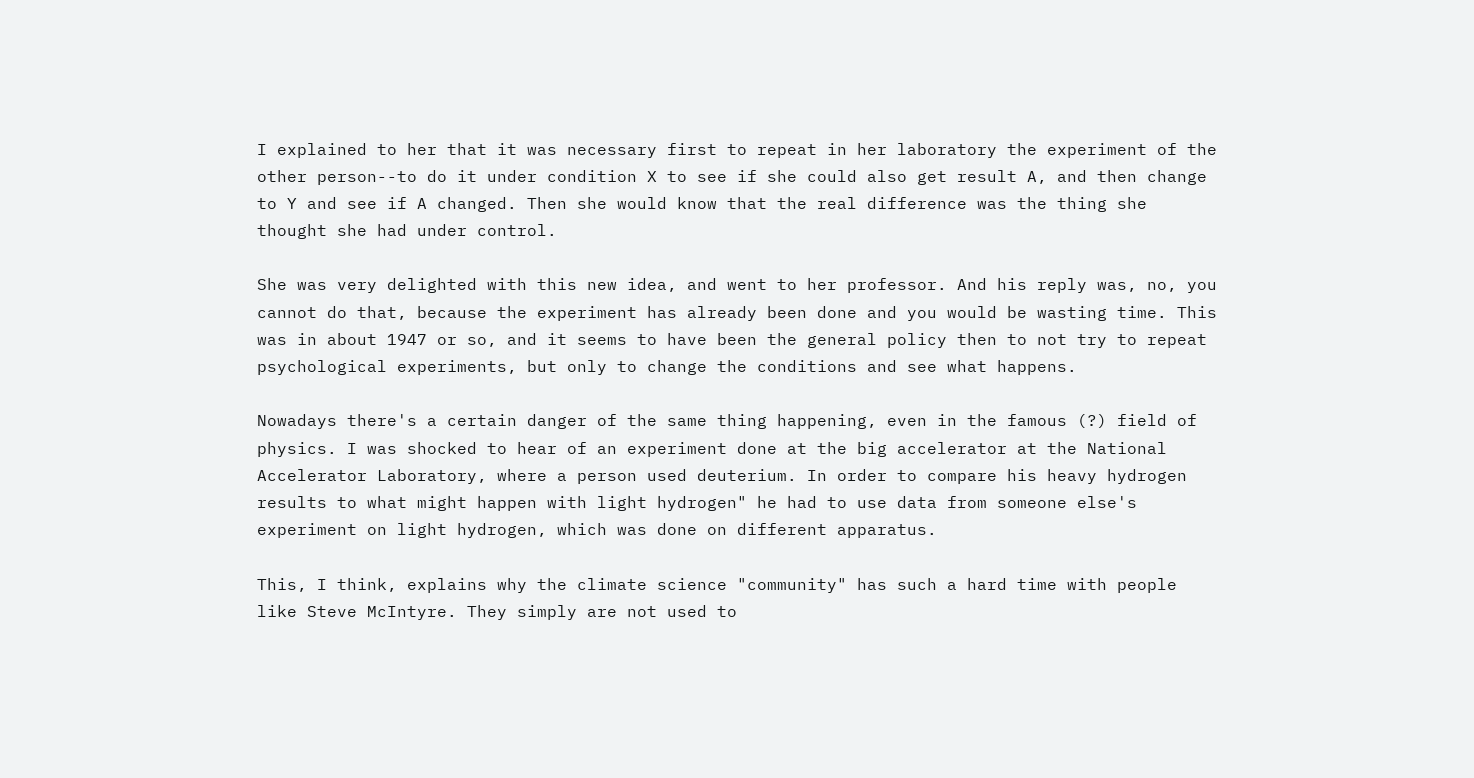I explained to her that it was necessary first to repeat in her laboratory the experiment of the other person--to do it under condition X to see if she could also get result A, and then change to Y and see if A changed. Then she would know that the real difference was the thing she thought she had under control.

She was very delighted with this new idea, and went to her professor. And his reply was, no, you cannot do that, because the experiment has already been done and you would be wasting time. This was in about 1947 or so, and it seems to have been the general policy then to not try to repeat psychological experiments, but only to change the conditions and see what happens.

Nowadays there's a certain danger of the same thing happening, even in the famous (?) field of physics. I was shocked to hear of an experiment done at the big accelerator at the National Accelerator Laboratory, where a person used deuterium. In order to compare his heavy hydrogen results to what might happen with light hydrogen" he had to use data from someone else's experiment on light hydrogen, which was done on different apparatus.

This, I think, explains why the climate science "community" has such a hard time with people like Steve McIntyre. They simply are not used to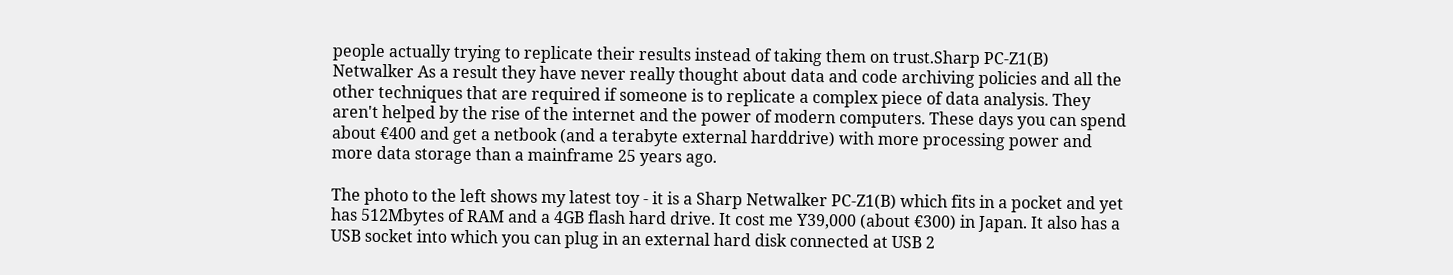people actually trying to replicate their results instead of taking them on trust.Sharp PC-Z1(B) Netwalker As a result they have never really thought about data and code archiving policies and all the other techniques that are required if someone is to replicate a complex piece of data analysis. They aren't helped by the rise of the internet and the power of modern computers. These days you can spend about €400 and get a netbook (and a terabyte external harddrive) with more processing power and more data storage than a mainframe 25 years ago.

The photo to the left shows my latest toy - it is a Sharp Netwalker PC-Z1(B) which fits in a pocket and yet has 512Mbytes of RAM and a 4GB flash hard drive. It cost me Y39,000 (about €300) in Japan. It also has a USB socket into which you can plug in an external hard disk connected at USB 2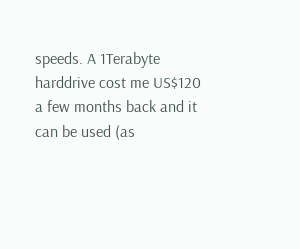speeds. A 1Terabyte harddrive cost me US$120 a few months back and it can be used (as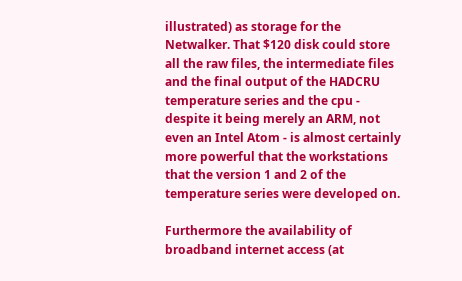illustrated) as storage for the Netwalker. That $120 disk could store all the raw files, the intermediate files and the final output of the HADCRU temperature series and the cpu - despite it being merely an ARM, not even an Intel Atom - is almost certainly more powerful that the workstations that the version 1 and 2 of the temperature series were developed on.

Furthermore the availability of broadband internet access (at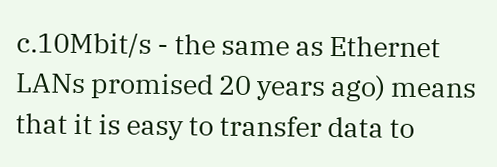c.10Mbit/s - the same as Ethernet LANs promised 20 years ago) means that it is easy to transfer data to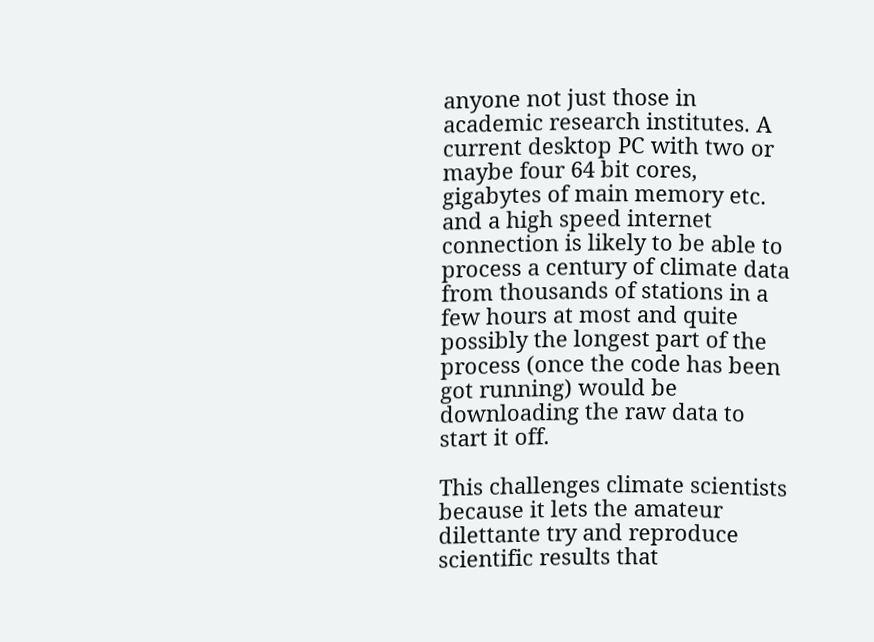anyone not just those in academic research institutes. A current desktop PC with two or maybe four 64 bit cores, gigabytes of main memory etc. and a high speed internet connection is likely to be able to process a century of climate data from thousands of stations in a few hours at most and quite possibly the longest part of the process (once the code has been got running) would be downloading the raw data to start it off.

This challenges climate scientists because it lets the amateur dilettante try and reproduce scientific results that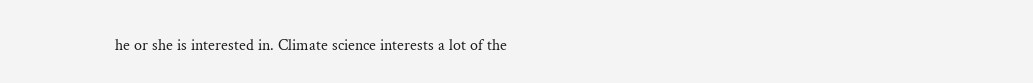he or she is interested in. Climate science interests a lot of the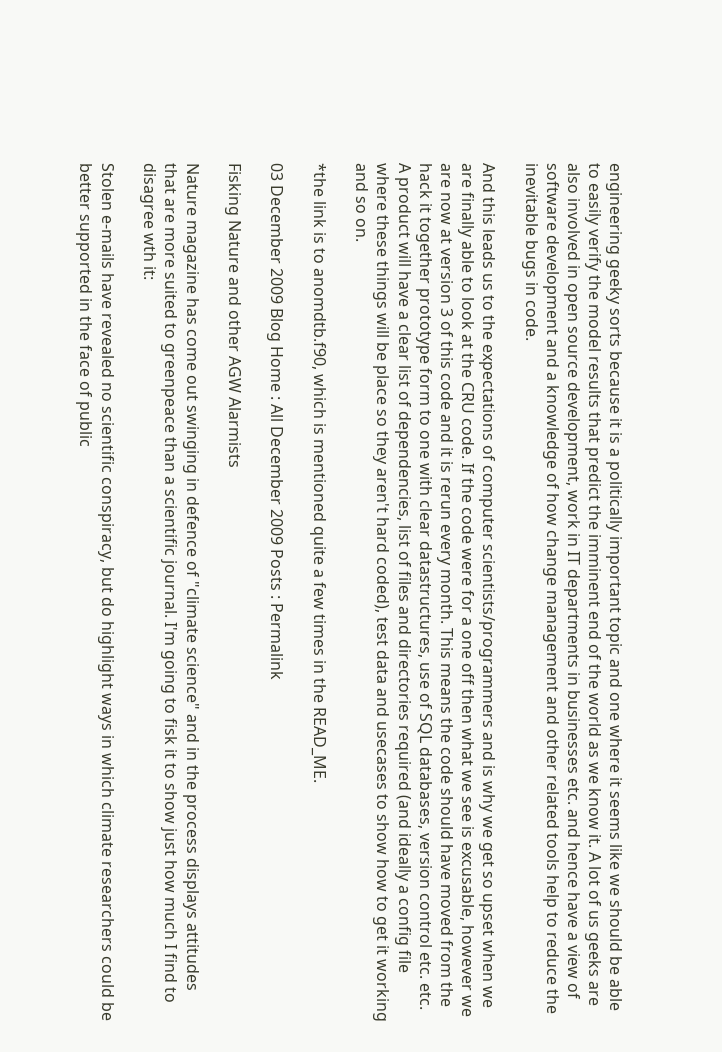engineering geeky sorts because it is a politically important topic and one where it seems like we should be able to easily verify the model results that predict the imminent end of the world as we know it. A lot of us geeks are also involved in open source development, work in IT departments in businesses etc. and hence have a view of software development and a knowledge of how change management and other related tools help to reduce the inevitable bugs in code.

And this leads us to the expectations of computer scientists/programmers and is why we get so upset when we are finally able to look at the CRU code. If the code were for a one off then what we see is excusable, however we are now at version 3 of this code and it is rerun every month. This means the code should have moved from the hack it together prototype form to one with clear datastructures, use of SQL databases, version control etc. etc. A product will have a clear list of dependencies, list of files and directories required (and ideally a config file where these things will be place so they aren't hard coded), test data and usecases to show how to get it working and so on.

*the link is to anomdtb.f90, which is mentioned quite a few times in the READ_ME.

03 December 2009 Blog Home : All December 2009 Posts : Permalink

Fisking Nature and other AGW Alarmists

Nature magazine has come out swinging in defence of "climate science" and in the process displays attitudes that are more suited to greenpeace than a scientific journal. I'm going to fisk it to show just how much I find to disagree wth it:

Stolen e-mails have revealed no scientific conspiracy, but do highlight ways in which climate researchers could be better supported in the face of public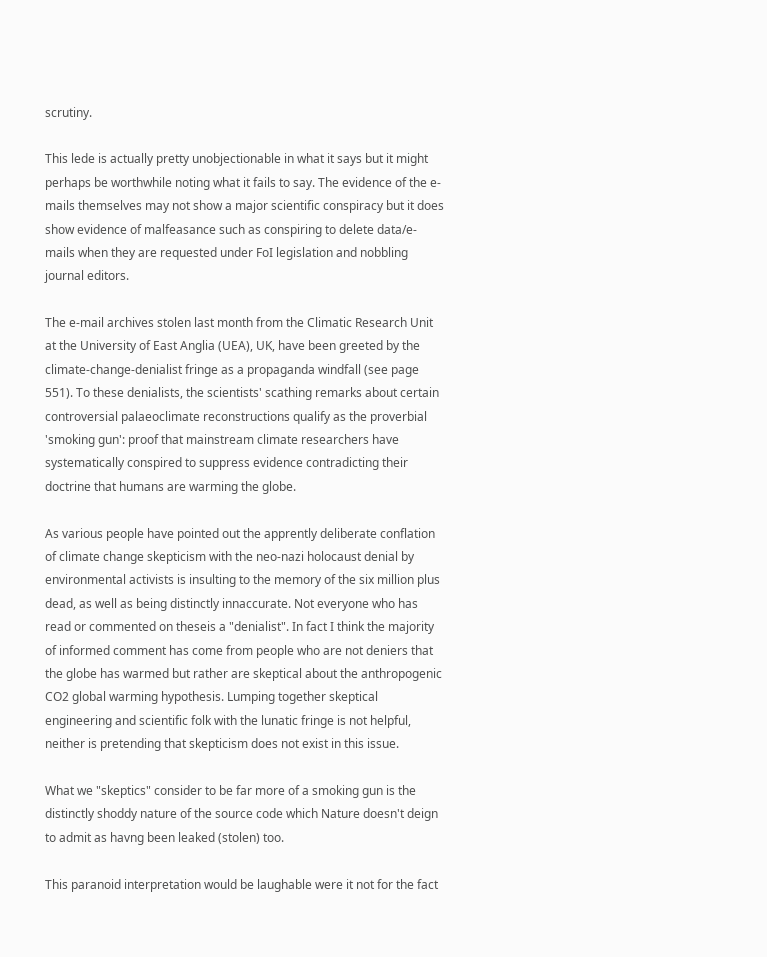scrutiny.

This lede is actually pretty unobjectionable in what it says but it might perhaps be worthwhile noting what it fails to say. The evidence of the e-mails themselves may not show a major scientific conspiracy but it does show evidence of malfeasance such as conspiring to delete data/e-mails when they are requested under FoI legislation and nobbling journal editors.

The e-mail archives stolen last month from the Climatic Research Unit at the University of East Anglia (UEA), UK, have been greeted by the climate-change-denialist fringe as a propaganda windfall (see page 551). To these denialists, the scientists' scathing remarks about certain controversial palaeoclimate reconstructions qualify as the proverbial 'smoking gun': proof that mainstream climate researchers have systematically conspired to suppress evidence contradicting their doctrine that humans are warming the globe.

As various people have pointed out the apprently deliberate conflation of climate change skepticism with the neo-nazi holocaust denial by environmental activists is insulting to the memory of the six million plus dead, as well as being distinctly innaccurate. Not everyone who has read or commented on theseis a "denialist". In fact I think the majority of informed comment has come from people who are not deniers that the globe has warmed but rather are skeptical about the anthropogenic CO2 global warming hypothesis. Lumping together skeptical engineering and scientific folk with the lunatic fringe is not helpful, neither is pretending that skepticism does not exist in this issue.

What we "skeptics" consider to be far more of a smoking gun is the distinctly shoddy nature of the source code which Nature doesn't deign to admit as havng been leaked (stolen) too.

This paranoid interpretation would be laughable were it not for the fact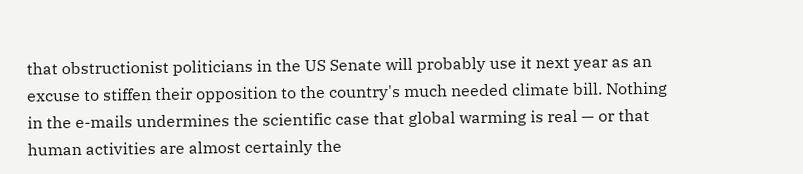that obstructionist politicians in the US Senate will probably use it next year as an excuse to stiffen their opposition to the country's much needed climate bill. Nothing in the e-mails undermines the scientific case that global warming is real — or that human activities are almost certainly the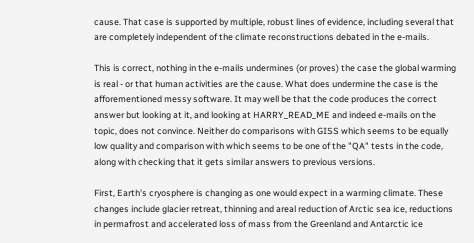cause. That case is supported by multiple, robust lines of evidence, including several that are completely independent of the climate reconstructions debated in the e-mails.

This is correct, nothing in the e-mails undermines (or proves) the case the global warming is real - or that human activities are the cause. What does undermine the case is the afforementioned messy software. It may well be that the code produces the correct answer but looking at it, and looking at HARRY_READ_ME and indeed e-mails on the topic, does not convince. Neither do comparisons with GISS which seems to be equally low quality and comparison with which seems to be one of the "QA" tests in the code, along with checking that it gets similar answers to previous versions.

First, Earth's cryosphere is changing as one would expect in a warming climate. These changes include glacier retreat, thinning and areal reduction of Arctic sea ice, reductions in permafrost and accelerated loss of mass from the Greenland and Antarctic ice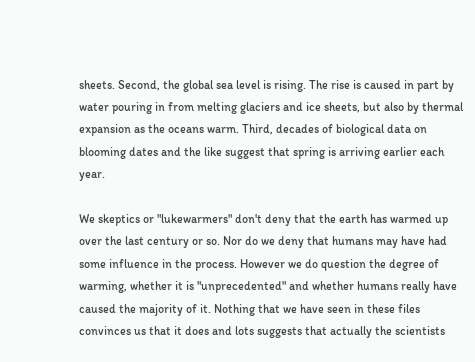sheets. Second, the global sea level is rising. The rise is caused in part by water pouring in from melting glaciers and ice sheets, but also by thermal expansion as the oceans warm. Third, decades of biological data on blooming dates and the like suggest that spring is arriving earlier each year.

We skeptics or "lukewarmers" don't deny that the earth has warmed up over the last century or so. Nor do we deny that humans may have had some influence in the process. However we do question the degree of warming, whether it is "unprecedented" and whether humans really have caused the majority of it. Nothing that we have seen in these files convinces us that it does and lots suggests that actually the scientists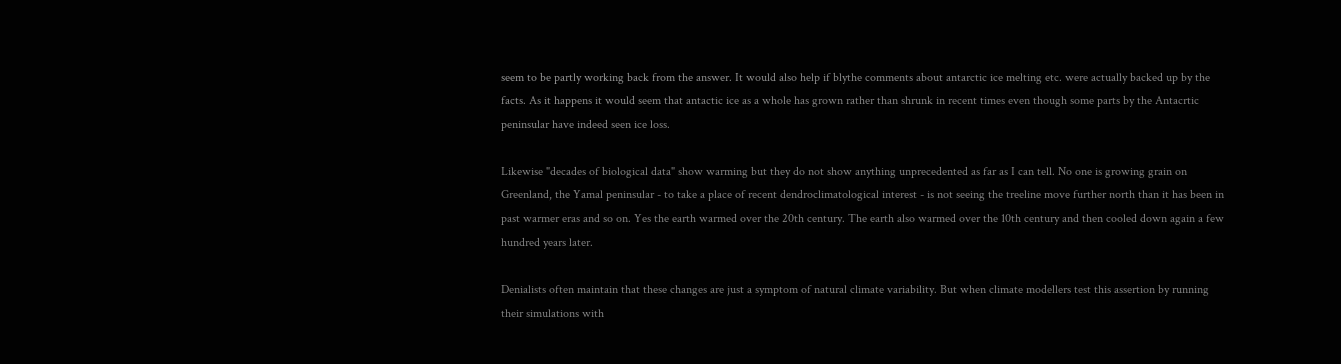seem to be partly working back from the answer. It would also help if blythe comments about antarctic ice melting etc. were actually backed up by the facts. As it happens it would seem that antactic ice as a whole has grown rather than shrunk in recent times even though some parts by the Antacrtic peninsular have indeed seen ice loss.

Likewise "decades of biological data" show warming but they do not show anything unprecedented as far as I can tell. No one is growing grain on Greenland, the Yamal peninsular - to take a place of recent dendroclimatological interest - is not seeing the treeline move further north than it has been in past warmer eras and so on. Yes the earth warmed over the 20th century. The earth also warmed over the 10th century and then cooled down again a few hundred years later.

Denialists often maintain that these changes are just a symptom of natural climate variability. But when climate modellers test this assertion by running their simulations with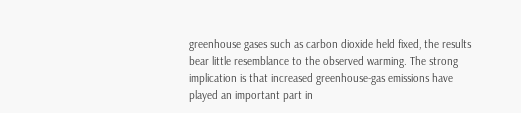greenhouse gases such as carbon dioxide held fixed, the results bear little resemblance to the observed warming. The strong implication is that increased greenhouse-gas emissions have played an important part in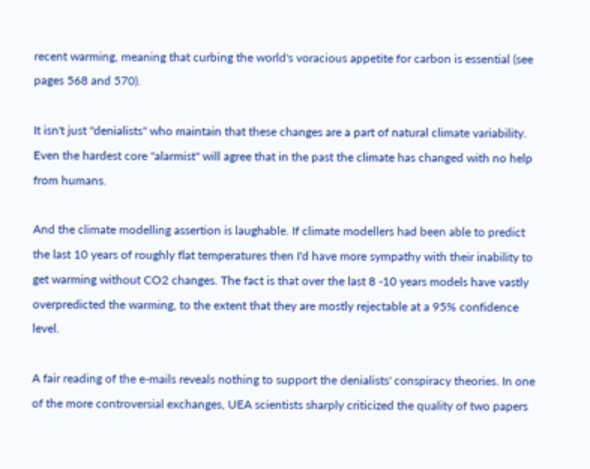recent warming, meaning that curbing the world's voracious appetite for carbon is essential (see pages 568 and 570).

It isn't just "denialists" who maintain that these changes are a part of natural climate variability. Even the hardest core "alarmist" will agree that in the past the climate has changed with no help from humans.

And the climate modelling assertion is laughable. If climate modellers had been able to predict the last 10 years of roughly flat temperatures then I'd have more sympathy with their inability to get warming without CO2 changes. The fact is that over the last 8 -10 years models have vastly overpredicted the warming, to the extent that they are mostly rejectable at a 95% confidence level.

A fair reading of the e-mails reveals nothing to support the denialists' conspiracy theories. In one of the more controversial exchanges, UEA scientists sharply criticized the quality of two papers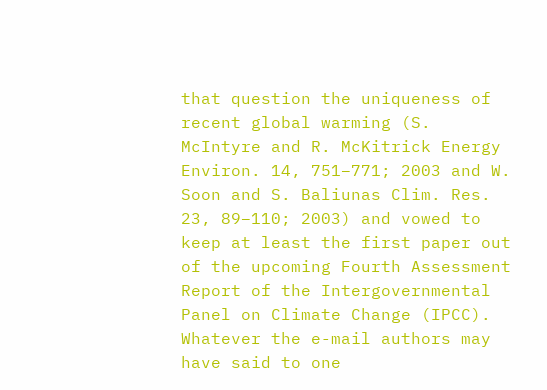that question the uniqueness of recent global warming (S. McIntyre and R. McKitrick Energy Environ. 14, 751–771; 2003 and W. Soon and S. Baliunas Clim. Res. 23, 89–110; 2003) and vowed to keep at least the first paper out of the upcoming Fourth Assessment Report of the Intergovernmental Panel on Climate Change (IPCC). Whatever the e-mail authors may have said to one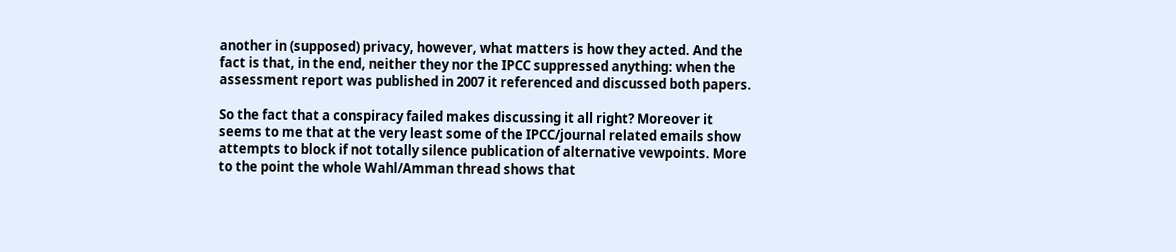another in (supposed) privacy, however, what matters is how they acted. And the fact is that, in the end, neither they nor the IPCC suppressed anything: when the assessment report was published in 2007 it referenced and discussed both papers.

So the fact that a conspiracy failed makes discussing it all right? Moreover it seems to me that at the very least some of the IPCC/journal related emails show attempts to block if not totally silence publication of alternative vewpoints. More to the point the whole Wahl/Amman thread shows that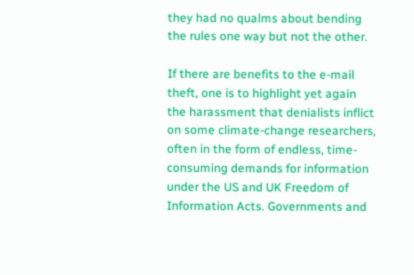they had no qualms about bending the rules one way but not the other.

If there are benefits to the e-mail theft, one is to highlight yet again the harassment that denialists inflict on some climate-change researchers, often in the form of endless, time-consuming demands for information under the US and UK Freedom of Information Acts. Governments and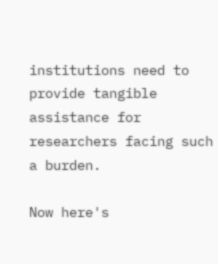institutions need to provide tangible assistance for researchers facing such a burden.

Now here's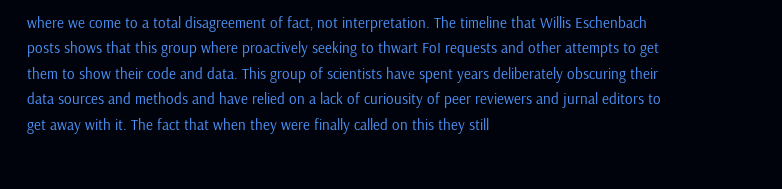where we come to a total disagreement of fact, not interpretation. The timeline that Willis Eschenbach posts shows that this group where proactively seeking to thwart FoI requests and other attempts to get them to show their code and data. This group of scientists have spent years deliberately obscuring their data sources and methods and have relied on a lack of curiousity of peer reviewers and jurnal editors to get away with it. The fact that when they were finally called on this they still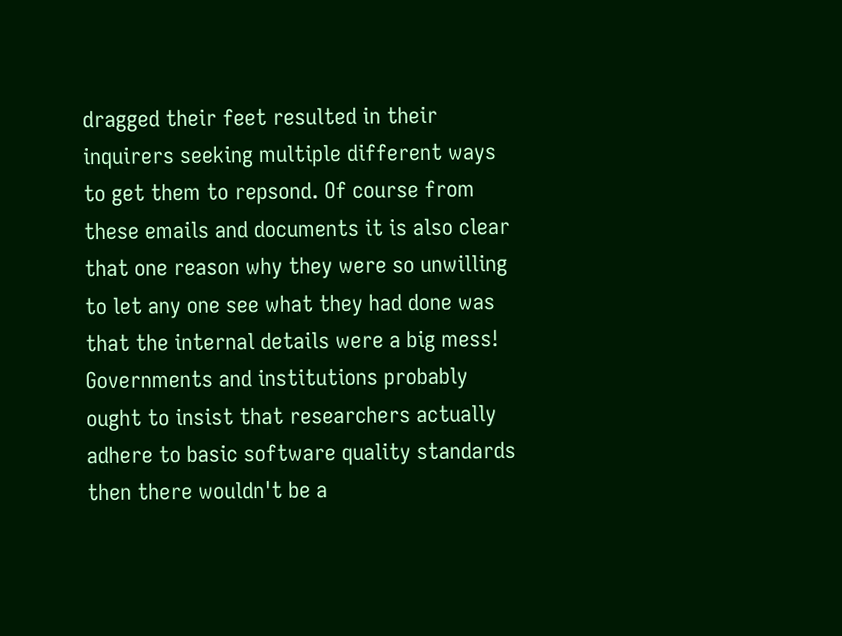dragged their feet resulted in their inquirers seeking multiple different ways to get them to repsond. Of course from these emails and documents it is also clear that one reason why they were so unwilling to let any one see what they had done was that the internal details were a big mess! Governments and institutions probably ought to insist that researchers actually adhere to basic software quality standards then there wouldn't be a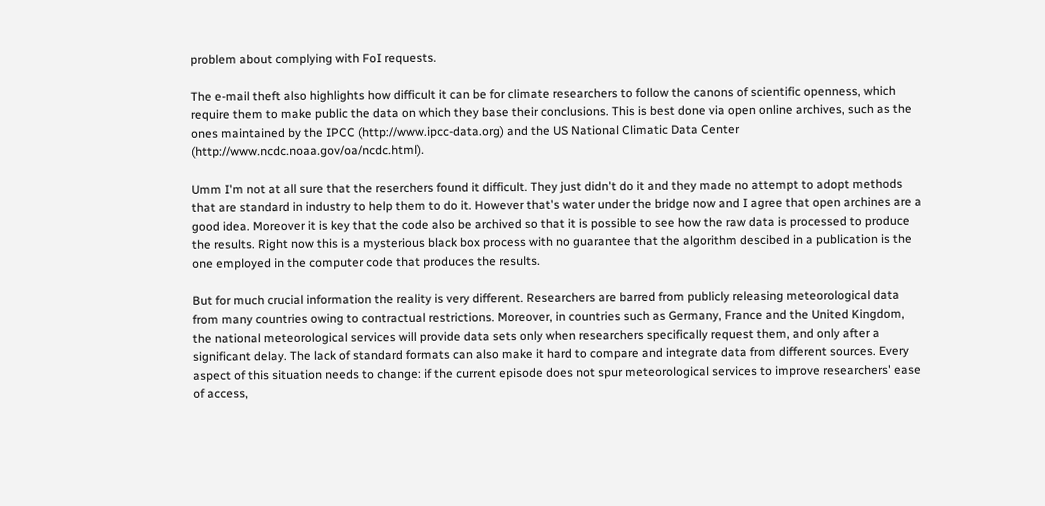problem about complying with FoI requests.

The e-mail theft also highlights how difficult it can be for climate researchers to follow the canons of scientific openness, which require them to make public the data on which they base their conclusions. This is best done via open online archives, such as the ones maintained by the IPCC (http://www.ipcc-data.org) and the US National Climatic Data Center (http://www.ncdc.noaa.gov/oa/ncdc.html).

Umm I'm not at all sure that the reserchers found it difficult. They just didn't do it and they made no attempt to adopt methods that are standard in industry to help them to do it. However that's water under the bridge now and I agree that open archines are a good idea. Moreover it is key that the code also be archived so that it is possible to see how the raw data is processed to produce the results. Right now this is a mysterious black box process with no guarantee that the algorithm descibed in a publication is the one employed in the computer code that produces the results.

But for much crucial information the reality is very different. Researchers are barred from publicly releasing meteorological data from many countries owing to contractual restrictions. Moreover, in countries such as Germany, France and the United Kingdom, the national meteorological services will provide data sets only when researchers specifically request them, and only after a significant delay. The lack of standard formats can also make it hard to compare and integrate data from different sources. Every aspect of this situation needs to change: if the current episode does not spur meteorological services to improve researchers' ease of access,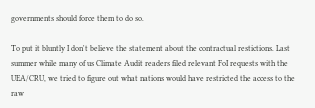governments should force them to do so.

To put it bluntly I don't believe the statement about the contractual restictions. Last summer while many of us Climate Audit readers filed relevant FoI requests with the UEA/CRU, we tried to figure out what nations would have restricted the access to the raw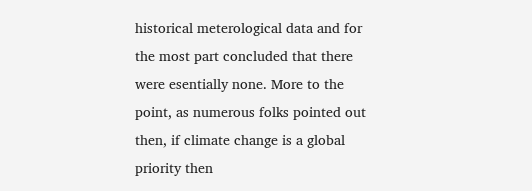historical meterological data and for the most part concluded that there were esentially none. More to the point, as numerous folks pointed out then, if climate change is a global priority then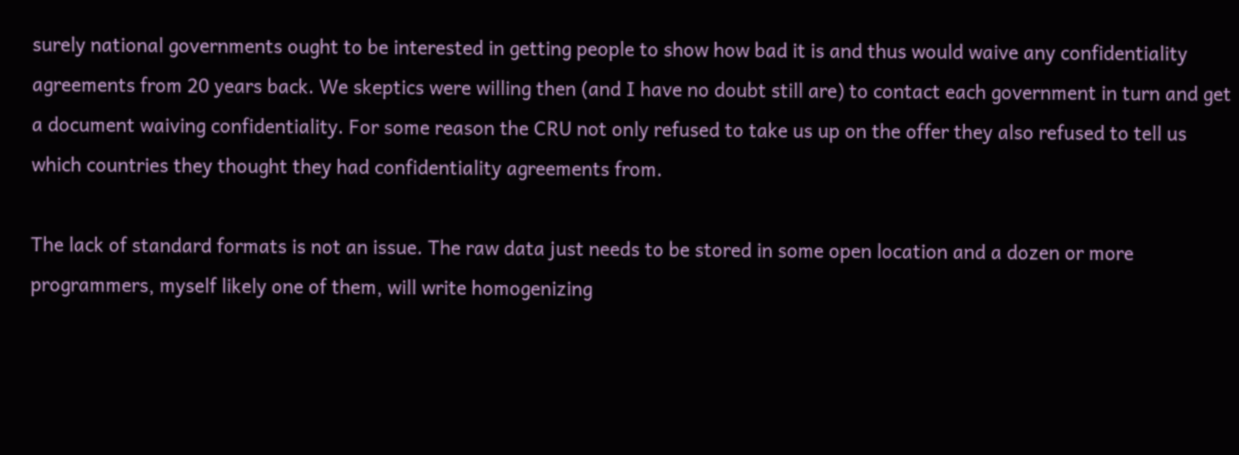surely national governments ought to be interested in getting people to show how bad it is and thus would waive any confidentiality agreements from 20 years back. We skeptics were willing then (and I have no doubt still are) to contact each government in turn and get a document waiving confidentiality. For some reason the CRU not only refused to take us up on the offer they also refused to tell us which countries they thought they had confidentiality agreements from.

The lack of standard formats is not an issue. The raw data just needs to be stored in some open location and a dozen or more programmers, myself likely one of them, will write homogenizing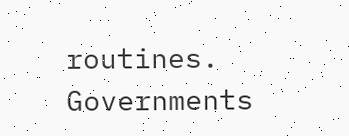routines. Governments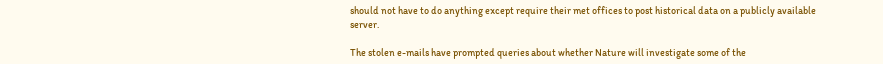should not have to do anything except require their met offices to post historical data on a publicly available server.

The stolen e-mails have prompted queries about whether Nature will investigate some of the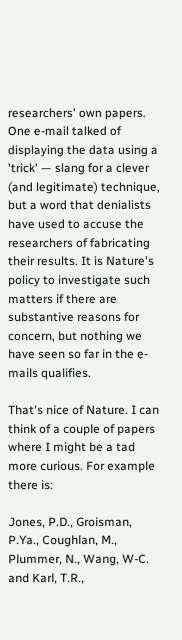researchers' own papers. One e-mail talked of displaying the data using a 'trick' — slang for a clever (and legitimate) technique, but a word that denialists have used to accuse the researchers of fabricating their results. It is Nature's policy to investigate such matters if there are substantive reasons for concern, but nothing we have seen so far in the e-mails qualifies.

That's nice of Nature. I can think of a couple of papers where I might be a tad more curious. For example there is:

Jones, P.D., Groisman, P.Ya., Coughlan, M., Plummer, N., Wang, W-C. and Karl, T.R.,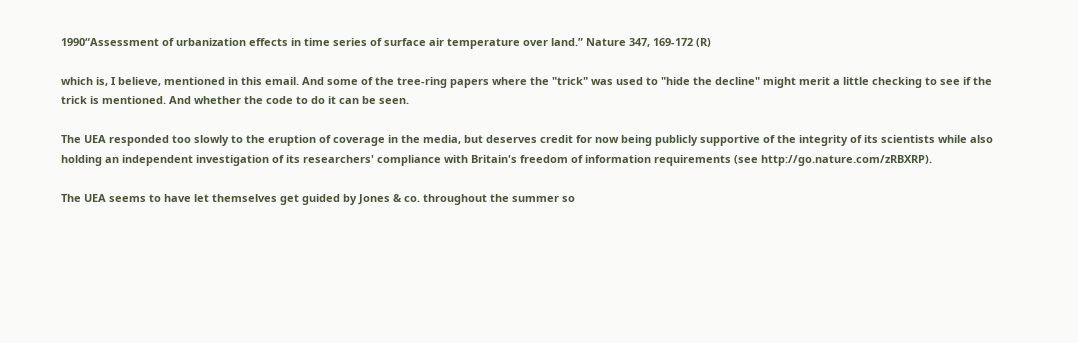1990“Assessment of urbanization effects in time series of surface air temperature over land.” Nature 347, 169-172 (R)

which is, I believe, mentioned in this email. And some of the tree-ring papers where the "trick" was used to "hide the decline" might merit a little checking to see if the trick is mentioned. And whether the code to do it can be seen.

The UEA responded too slowly to the eruption of coverage in the media, but deserves credit for now being publicly supportive of the integrity of its scientists while also holding an independent investigation of its researchers' compliance with Britain's freedom of information requirements (see http://go.nature.com/zRBXRP).

The UEA seems to have let themselves get guided by Jones & co. throughout the summer so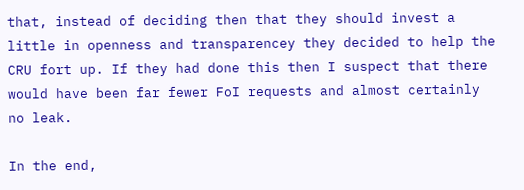that, instead of deciding then that they should invest a little in openness and transparencey they decided to help the CRU fort up. If they had done this then I suspect that there would have been far fewer FoI requests and almost certainly no leak.

In the end,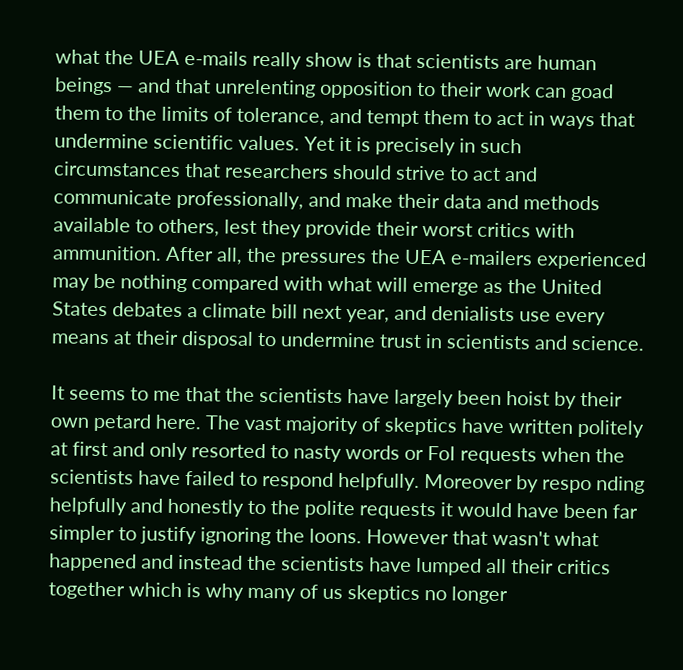what the UEA e-mails really show is that scientists are human beings — and that unrelenting opposition to their work can goad them to the limits of tolerance, and tempt them to act in ways that undermine scientific values. Yet it is precisely in such circumstances that researchers should strive to act and communicate professionally, and make their data and methods available to others, lest they provide their worst critics with ammunition. After all, the pressures the UEA e-mailers experienced may be nothing compared with what will emerge as the United States debates a climate bill next year, and denialists use every means at their disposal to undermine trust in scientists and science.

It seems to me that the scientists have largely been hoist by their own petard here. The vast majority of skeptics have written politely at first and only resorted to nasty words or FoI requests when the scientists have failed to respond helpfully. Moreover by respo nding helpfully and honestly to the polite requests it would have been far simpler to justify ignoring the loons. However that wasn't what happened and instead the scientists have lumped all their critics together which is why many of us skeptics no longer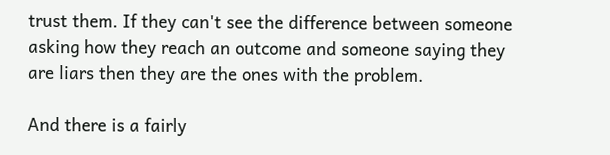trust them. If they can't see the difference between someone asking how they reach an outcome and someone saying they are liars then they are the ones with the problem.

And there is a fairly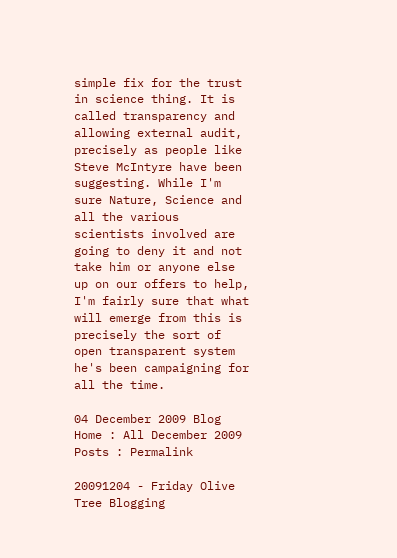simple fix for the trust in science thing. It is called transparency and allowing external audit, precisely as people like Steve McIntyre have been suggesting. While I'm sure Nature, Science and all the various scientists involved are going to deny it and not take him or anyone else up on our offers to help, I'm fairly sure that what will emerge from this is precisely the sort of open transparent system he's been campaigning for all the time.

04 December 2009 Blog Home : All December 2009 Posts : Permalink

20091204 - Friday Olive Tree Blogging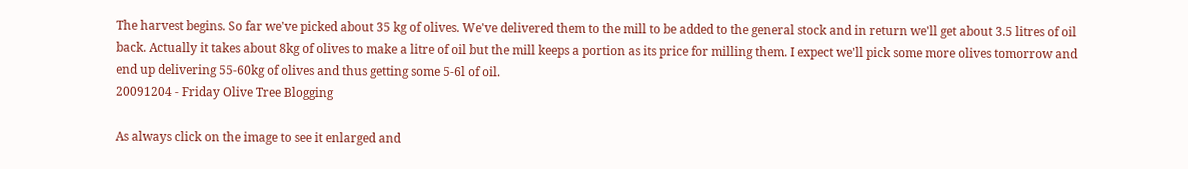The harvest begins. So far we've picked about 35 kg of olives. We've delivered them to the mill to be added to the general stock and in return we'll get about 3.5 litres of oil back. Actually it takes about 8kg of olives to make a litre of oil but the mill keeps a portion as its price for milling them. I expect we'll pick some more olives tomorrow and end up delivering 55-60kg of olives and thus getting some 5-6l of oil.
20091204 - Friday Olive Tree Blogging

As always click on the image to see it enlarged and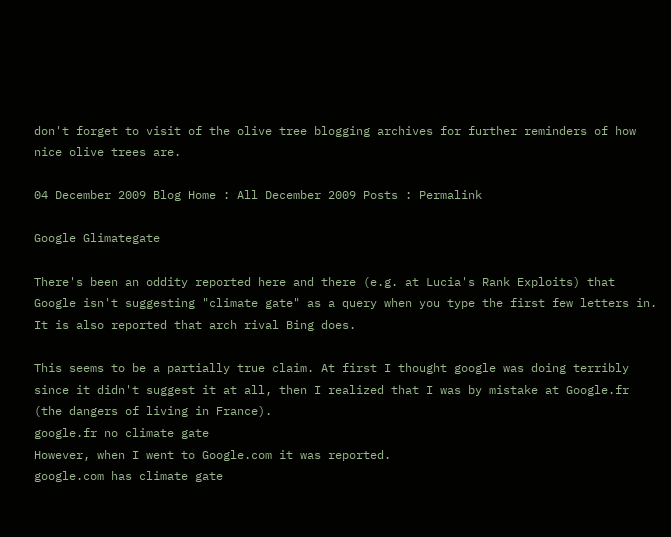don't forget to visit of the olive tree blogging archives for further reminders of how nice olive trees are.

04 December 2009 Blog Home : All December 2009 Posts : Permalink

Google Glimategate

There's been an oddity reported here and there (e.g. at Lucia's Rank Exploits) that Google isn't suggesting "climate gate" as a query when you type the first few letters in. It is also reported that arch rival Bing does.

This seems to be a partially true claim. At first I thought google was doing terribly since it didn't suggest it at all, then I realized that I was by mistake at Google.fr (the dangers of living in France).
google.fr no climate gate
However, when I went to Google.com it was reported.
google.com has climate gate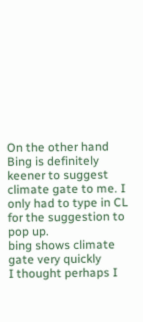On the other hand Bing is definitely keener to suggest climate gate to me. I only had to type in CL for the suggestion to pop up.
bing shows climate gate very quickly
I thought perhaps I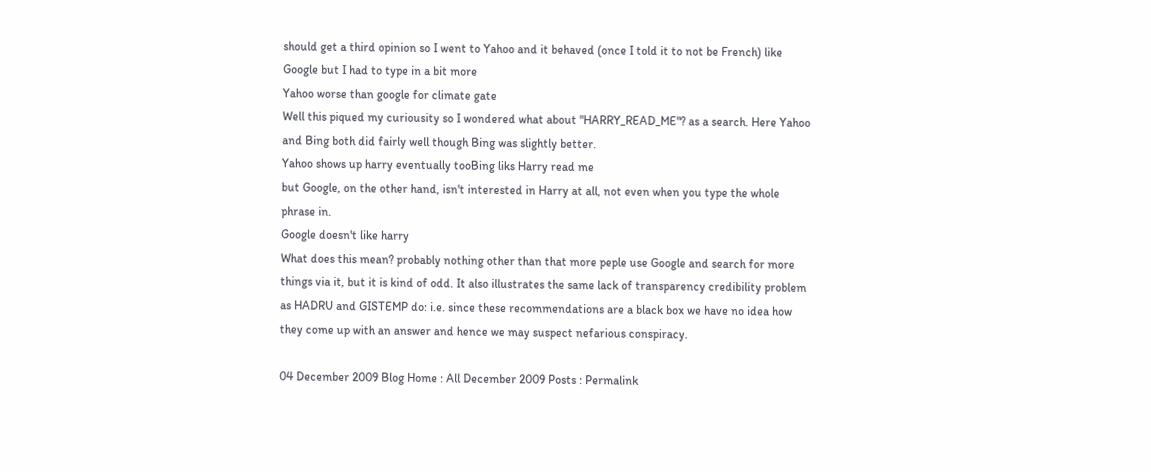should get a third opinion so I went to Yahoo and it behaved (once I told it to not be French) like Google but I had to type in a bit more
Yahoo worse than google for climate gate
Well this piqued my curiousity so I wondered what about "HARRY_READ_ME"? as a search. Here Yahoo and Bing both did fairly well though Bing was slightly better.
Yahoo shows up harry eventually tooBing liks Harry read me
but Google, on the other hand, isn't interested in Harry at all, not even when you type the whole phrase in.
Google doesn't like harry
What does this mean? probably nothing other than that more peple use Google and search for more things via it, but it is kind of odd. It also illustrates the same lack of transparency credibility problem as HADRU and GISTEMP do: i.e. since these recommendations are a black box we have no idea how they come up with an answer and hence we may suspect nefarious conspiracy.

04 December 2009 Blog Home : All December 2009 Posts : Permalink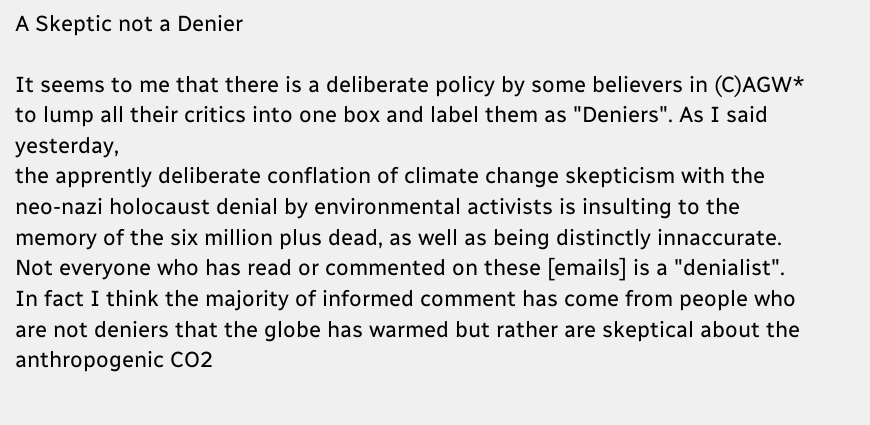A Skeptic not a Denier

It seems to me that there is a deliberate policy by some believers in (C)AGW* to lump all their critics into one box and label them as "Deniers". As I said yesterday,
the apprently deliberate conflation of climate change skepticism with the neo-nazi holocaust denial by environmental activists is insulting to the memory of the six million plus dead, as well as being distinctly innaccurate. Not everyone who has read or commented on these [emails] is a "denialist". In fact I think the majority of informed comment has come from people who are not deniers that the globe has warmed but rather are skeptical about the anthropogenic CO2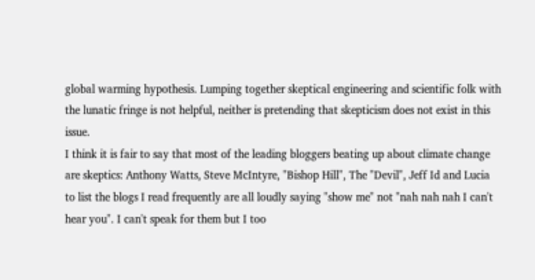global warming hypothesis. Lumping together skeptical engineering and scientific folk with the lunatic fringe is not helpful, neither is pretending that skepticism does not exist in this issue.
I think it is fair to say that most of the leading bloggers beating up about climate change are skeptics: Anthony Watts, Steve McIntyre, "Bishop Hill", The "Devil", Jeff Id and Lucia to list the blogs I read frequently are all loudly saying "show me" not "nah nah nah I can't hear you". I can't speak for them but I too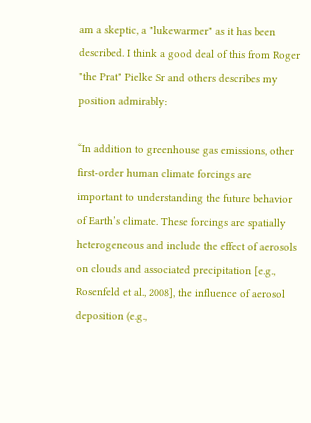am a skeptic, a "lukewarmer" as it has been described. I think a good deal of this from Roger "the Prat" Pielke Sr and others describes my position admirably:

“In addition to greenhouse gas emissions, other first-order human climate forcings are important to understanding the future behavior of Earth’s climate. These forcings are spatially heterogeneous and include the effect of aerosols on clouds and associated precipitation [e.g., Rosenfeld et al., 2008], the influence of aerosol deposition (e.g.,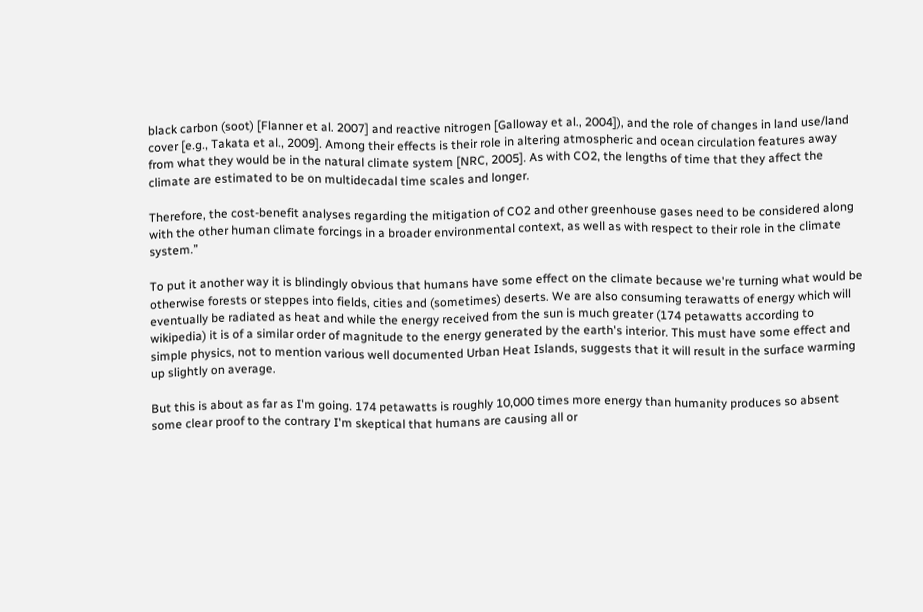black carbon (soot) [Flanner et al. 2007] and reactive nitrogen [Galloway et al., 2004]), and the role of changes in land use/land cover [e.g., Takata et al., 2009]. Among their effects is their role in altering atmospheric and ocean circulation features away from what they would be in the natural climate system [NRC, 2005]. As with CO2, the lengths of time that they affect the climate are estimated to be on multidecadal time scales and longer.

Therefore, the cost-benefit analyses regarding the mitigation of CO2 and other greenhouse gases need to be considered along with the other human climate forcings in a broader environmental context, as well as with respect to their role in the climate system.”

To put it another way it is blindingly obvious that humans have some effect on the climate because we're turning what would be otherwise forests or steppes into fields, cities and (sometimes) deserts. We are also consuming terawatts of energy which will eventually be radiated as heat and while the energy received from the sun is much greater (174 petawatts according to wikipedia) it is of a similar order of magnitude to the energy generated by the earth's interior. This must have some effect and simple physics, not to mention various well documented Urban Heat Islands, suggests that it will result in the surface warming up slightly on average.

But this is about as far as I'm going. 174 petawatts is roughly 10,000 times more energy than humanity produces so absent some clear proof to the contrary I'm skeptical that humans are causing all or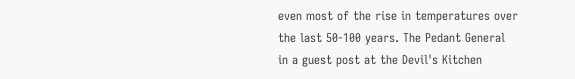even most of the rise in temperatures over the last 50-100 years. The Pedant General in a guest post at the Devil's Kitchen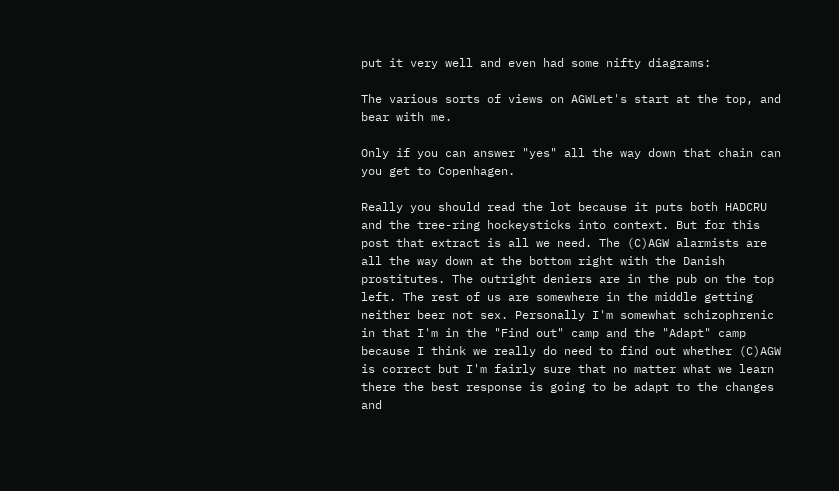put it very well and even had some nifty diagrams:

The various sorts of views on AGWLet's start at the top, and bear with me.

Only if you can answer "yes" all the way down that chain can you get to Copenhagen.

Really you should read the lot because it puts both HADCRU and the tree-ring hockeysticks into context. But for this post that extract is all we need. The (C)AGW alarmists are all the way down at the bottom right with the Danish prostitutes. The outright deniers are in the pub on the top left. The rest of us are somewhere in the middle getting neither beer not sex. Personally I'm somewhat schizophrenic in that I'm in the "Find out" camp and the "Adapt" camp because I think we really do need to find out whether (C)AGW is correct but I'm fairly sure that no matter what we learn there the best response is going to be adapt to the changes and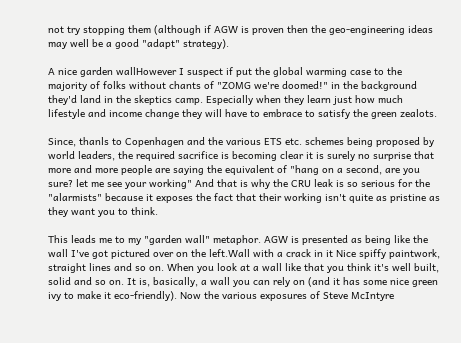not try stopping them (although if AGW is proven then the geo-engineering ideas may well be a good "adapt" strategy).

A nice garden wallHowever I suspect if put the global warming case to the majority of folks without chants of "ZOMG we're doomed!" in the background they'd land in the skeptics camp. Especially when they learn just how much lifestyle and income change they will have to embrace to satisfy the green zealots.

Since, thanls to Copenhagen and the various ETS etc. schemes being proposed by world leaders, the required sacrifice is becoming clear it is surely no surprise that more and more people are saying the equivalent of "hang on a second, are you sure? let me see your working" And that is why the CRU leak is so serious for the "alarmists" because it exposes the fact that their working isn't quite as pristine as they want you to think.

This leads me to my "garden wall" metaphor. AGW is presented as being like the wall I've got pictured over on the left.Wall with a crack in it Nice spiffy paintwork, straight lines and so on. When you look at a wall like that you think it's well built, solid and so on. It is, basically, a wall you can rely on (and it has some nice green ivy to make it eco-friendly). Now the various exposures of Steve McIntyre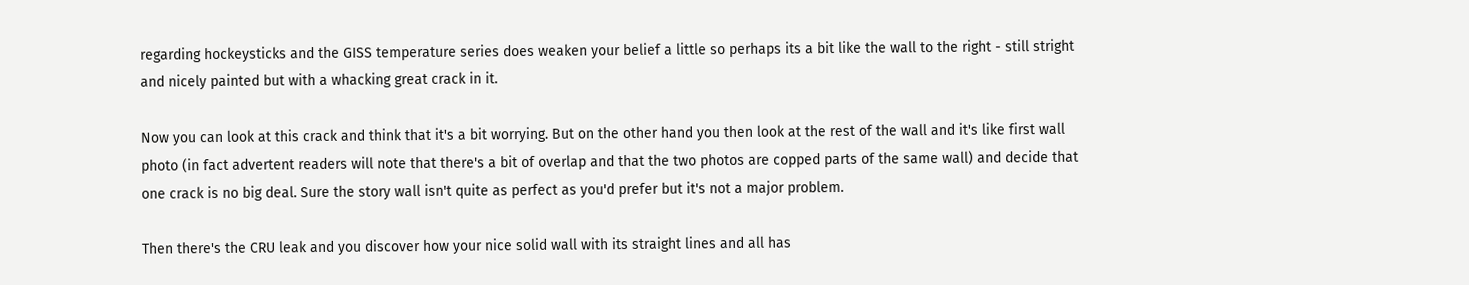regarding hockeysticks and the GISS temperature series does weaken your belief a little so perhaps its a bit like the wall to the right - still stright and nicely painted but with a whacking great crack in it.

Now you can look at this crack and think that it's a bit worrying. But on the other hand you then look at the rest of the wall and it's like first wall photo (in fact advertent readers will note that there's a bit of overlap and that the two photos are copped parts of the same wall) and decide that one crack is no big deal. Sure the story wall isn't quite as perfect as you'd prefer but it's not a major problem.

Then there's the CRU leak and you discover how your nice solid wall with its straight lines and all has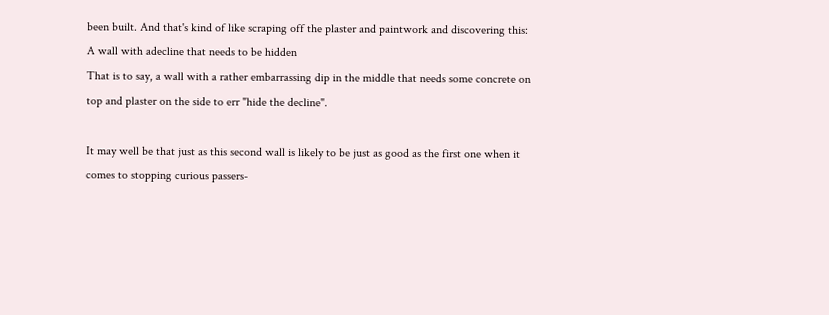been built. And that's kind of like scraping off the plaster and paintwork and discovering this:
A wall with adecline that needs to be hidden
That is to say, a wall with a rather embarrassing dip in the middle that needs some concrete on top and plaster on the side to err "hide the decline".

It may well be that just as this second wall is likely to be just as good as the first one when it comes to stopping curious passers-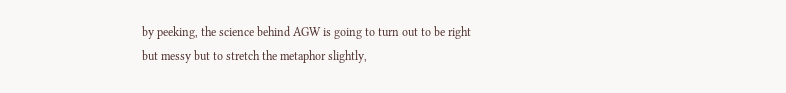by peeking, the science behind AGW is going to turn out to be right but messy but to stretch the metaphor slightly,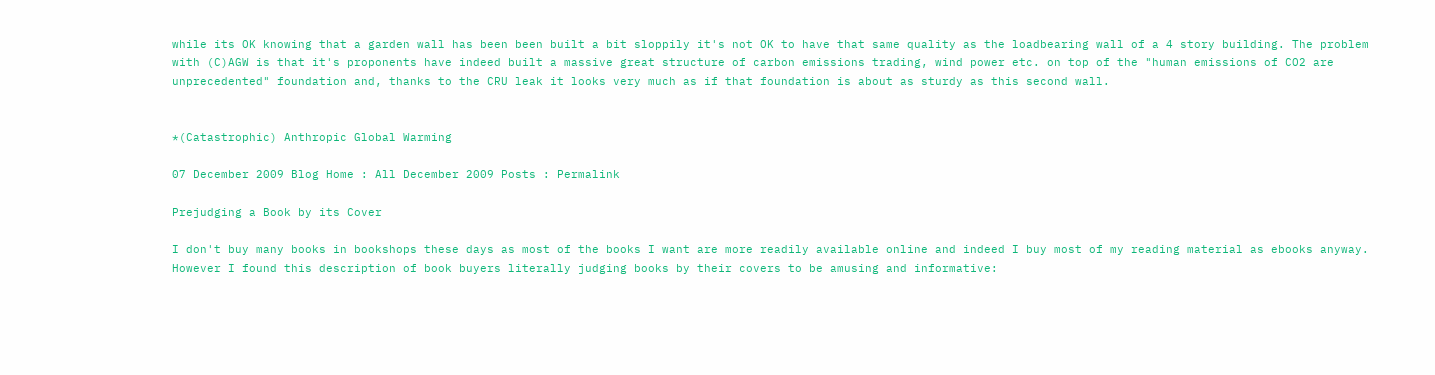while its OK knowing that a garden wall has been been built a bit sloppily it's not OK to have that same quality as the loadbearing wall of a 4 story building. The problem with (C)AGW is that it's proponents have indeed built a massive great structure of carbon emissions trading, wind power etc. on top of the "human emissions of CO2 are unprecedented" foundation and, thanks to the CRU leak it looks very much as if that foundation is about as sturdy as this second wall.


*(Catastrophic) Anthropic Global Warming

07 December 2009 Blog Home : All December 2009 Posts : Permalink

Prejudging a Book by its Cover

I don't buy many books in bookshops these days as most of the books I want are more readily available online and indeed I buy most of my reading material as ebooks anyway. However I found this description of book buyers literally judging books by their covers to be amusing and informative: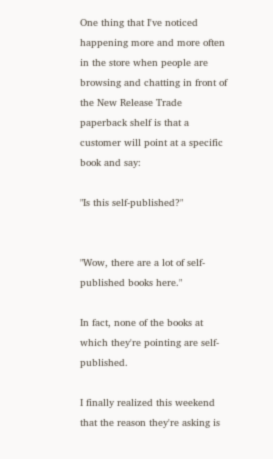One thing that I've noticed happening more and more often in the store when people are browsing and chatting in front of the New Release Trade paperback shelf is that a customer will point at a specific book and say:

"Is this self-published?"


"Wow, there are a lot of self-published books here."

In fact, none of the books at which they're pointing are self-published.

I finally realized this weekend that the reason they're asking is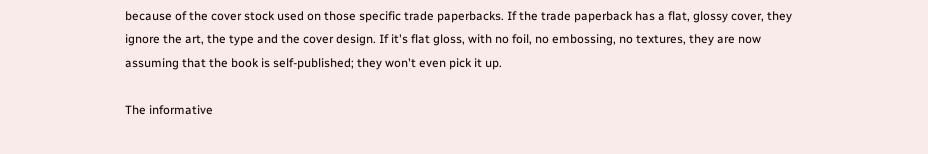because of the cover stock used on those specific trade paperbacks. If the trade paperback has a flat, glossy cover, they ignore the art, the type and the cover design. If it's flat gloss, with no foil, no embossing, no textures, they are now assuming that the book is self-published; they won't even pick it up.

The informative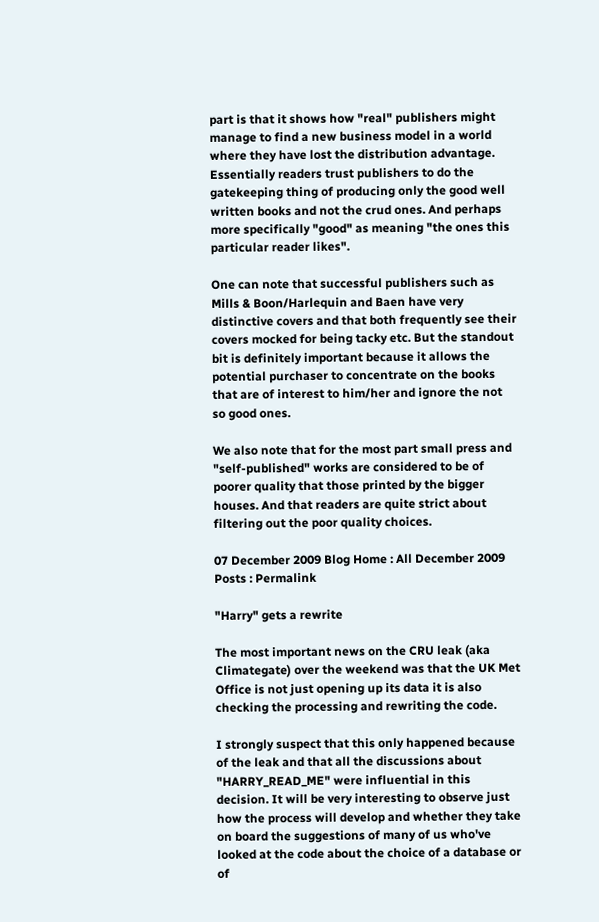part is that it shows how "real" publishers might manage to find a new business model in a world where they have lost the distribution advantage. Essentially readers trust publishers to do the gatekeeping thing of producing only the good well written books and not the crud ones. And perhaps more specifically "good" as meaning "the ones this particular reader likes".

One can note that successful publishers such as Mills & Boon/Harlequin and Baen have very distinctive covers and that both frequently see their covers mocked for being tacky etc. But the standout bit is definitely important because it allows the potential purchaser to concentrate on the books that are of interest to him/her and ignore the not so good ones.

We also note that for the most part small press and "self-published" works are considered to be of poorer quality that those printed by the bigger houses. And that readers are quite strict about filtering out the poor quality choices.

07 December 2009 Blog Home : All December 2009 Posts : Permalink

"Harry" gets a rewrite

The most important news on the CRU leak (aka Climategate) over the weekend was that the UK Met Office is not just opening up its data it is also checking the processing and rewriting the code.

I strongly suspect that this only happened because of the leak and that all the discussions about "HARRY_READ_ME" were influential in this decision. It will be very interesting to observe just how the process will develop and whether they take on board the suggestions of many of us who've looked at the code about the choice of a database or of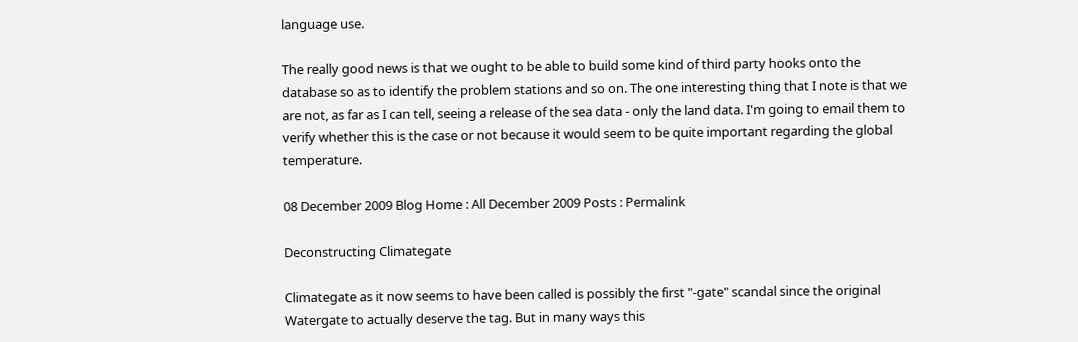language use.

The really good news is that we ought to be able to build some kind of third party hooks onto the database so as to identify the problem stations and so on. The one interesting thing that I note is that we are not, as far as I can tell, seeing a release of the sea data - only the land data. I'm going to email them to verify whether this is the case or not because it would seem to be quite important regarding the global temperature.

08 December 2009 Blog Home : All December 2009 Posts : Permalink

Deconstructing Climategate

Climategate as it now seems to have been called is possibly the first "-gate" scandal since the original Watergate to actually deserve the tag. But in many ways this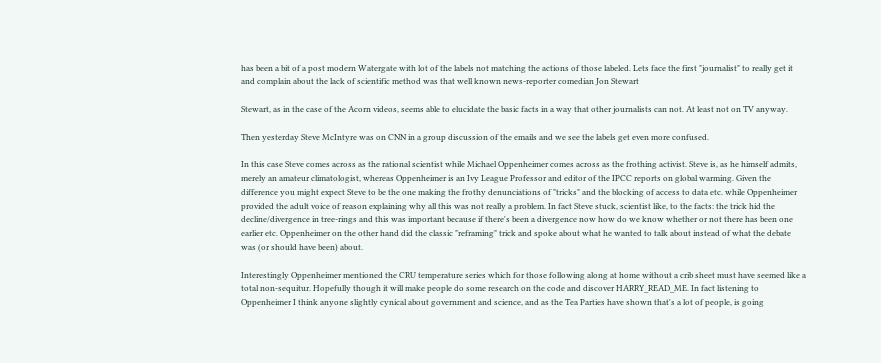has been a bit of a post modern Watergate with lot of the labels not matching the actions of those labeled. Lets face the first "journalist" to really get it and complain about the lack of scientific method was that well known news-reporter comedian Jon Stewart

Stewart, as in the case of the Acorn videos, seems able to elucidate the basic facts in a way that other journalists can not. At least not on TV anyway.

Then yesterday Steve McIntyre was on CNN in a group discussion of the emails and we see the labels get even more confused.

In this case Steve comes across as the rational scientist while Michael Oppenheimer comes across as the frothing activist. Steve is, as he himself admits, merely an amateur climatologist, whereas Oppenheimer is an Ivy League Professor and editor of the IPCC reports on global warming. Given the difference you might expect Steve to be the one making the frothy denunciations of "tricks" and the blocking of access to data etc. while Oppenheimer provided the adult voice of reason explaining why all this was not really a problem. In fact Steve stuck, scientist like, to the facts: the trick hid the decline/divergence in tree-rings and this was important because if there's been a divergence now how do we know whether or not there has been one earlier etc. Oppenheimer on the other hand did the classic "reframing" trick and spoke about what he wanted to talk about instead of what the debate was (or should have been) about.

Interestingly Oppenheimer mentioned the CRU temperature series which for those following along at home without a crib sheet must have seemed like a total non-sequitur. Hopefully though it will make people do some research on the code and discover HARRY_READ_ME. In fact listening to Oppenheimer I think anyone slightly cynical about government and science, and as the Tea Parties have shown that's a lot of people, is going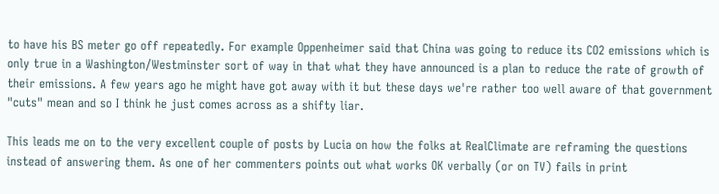to have his BS meter go off repeatedly. For example Oppenheimer said that China was going to reduce its CO2 emissions which is only true in a Washington/Westminster sort of way in that what they have announced is a plan to reduce the rate of growth of their emissions. A few years ago he might have got away with it but these days we're rather too well aware of that government "cuts" mean and so I think he just comes across as a shifty liar.

This leads me on to the very excellent couple of posts by Lucia on how the folks at RealClimate are reframing the questions instead of answering them. As one of her commenters points out what works OK verbally (or on TV) fails in print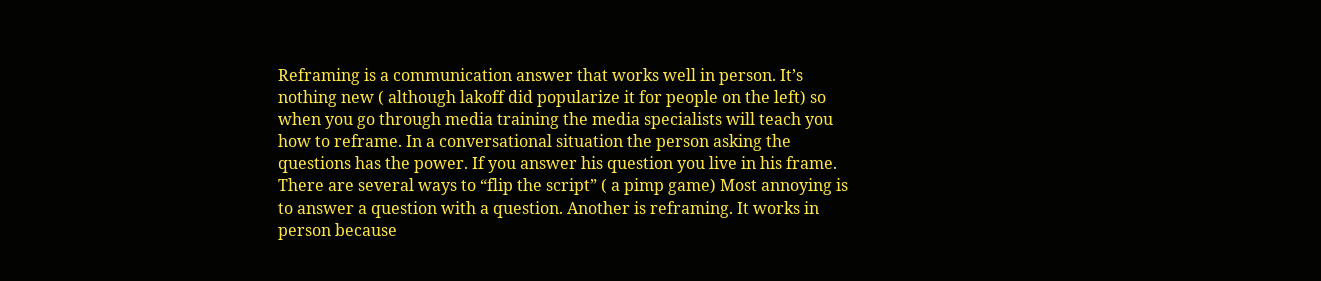Reframing is a communication answer that works well in person. It’s nothing new ( although lakoff did popularize it for people on the left) so when you go through media training the media specialists will teach you how to reframe. In a conversational situation the person asking the questions has the power. If you answer his question you live in his frame. There are several ways to “flip the script” ( a pimp game) Most annoying is to answer a question with a question. Another is reframing. It works in person because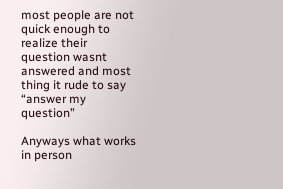most people are not quick enough to realize their question wasnt answered and most thing it rude to say “answer my question”

Anyways what works in person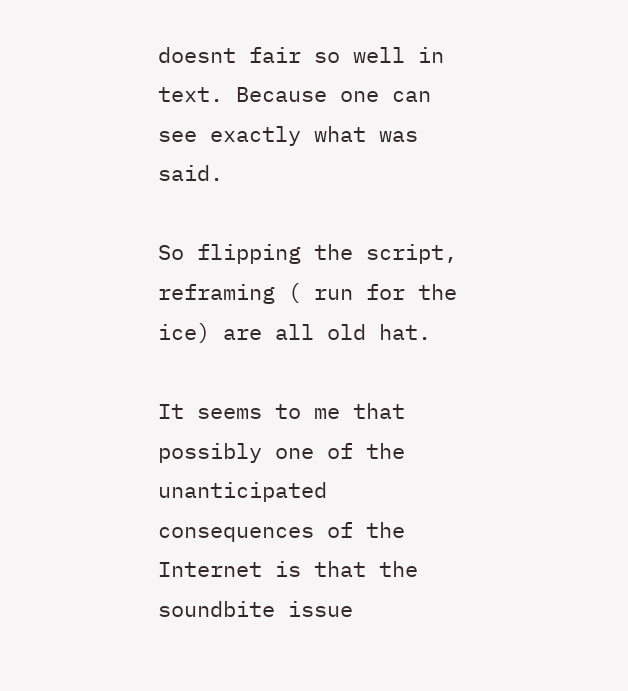doesnt fair so well in text. Because one can see exactly what was said.

So flipping the script, reframing ( run for the ice) are all old hat.

It seems to me that possibly one of the unanticipated consequences of the Internet is that the soundbite issue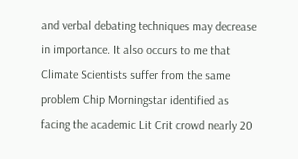and verbal debating techniques may decrease in importance. It also occurs to me that Climate Scientists suffer from the same problem Chip Morningstar identified as facing the academic Lit Crit crowd nearly 20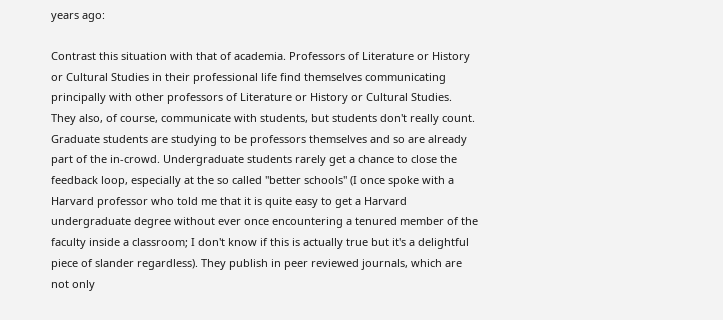years ago:

Contrast this situation with that of academia. Professors of Literature or History or Cultural Studies in their professional life find themselves communicating principally with other professors of Literature or History or Cultural Studies. They also, of course, communicate with students, but students don't really count. Graduate students are studying to be professors themselves and so are already part of the in-crowd. Undergraduate students rarely get a chance to close the feedback loop, especially at the so called "better schools" (I once spoke with a Harvard professor who told me that it is quite easy to get a Harvard undergraduate degree without ever once encountering a tenured member of the faculty inside a classroom; I don't know if this is actually true but it's a delightful piece of slander regardless). They publish in peer reviewed journals, which are not only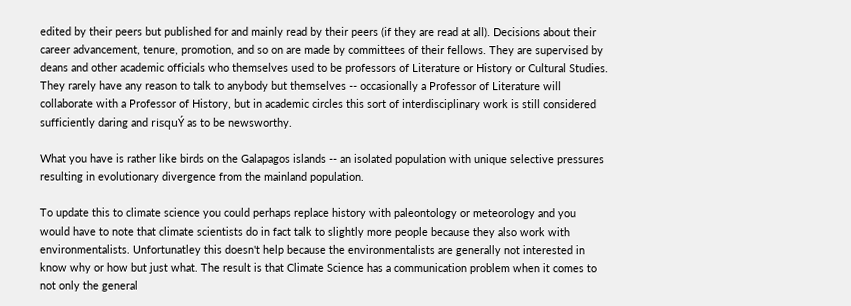edited by their peers but published for and mainly read by their peers (if they are read at all). Decisions about their career advancement, tenure, promotion, and so on are made by committees of their fellows. They are supervised by deans and other academic officials who themselves used to be professors of Literature or History or Cultural Studies. They rarely have any reason to talk to anybody but themselves -- occasionally a Professor of Literature will collaborate with a Professor of History, but in academic circles this sort of interdisciplinary work is still considered sufficiently daring and risquÝ as to be newsworthy.

What you have is rather like birds on the Galapagos islands -- an isolated population with unique selective pressures resulting in evolutionary divergence from the mainland population.

To update this to climate science you could perhaps replace history with paleontology or meteorology and you would have to note that climate scientists do in fact talk to slightly more people because they also work with environmentalists. Unfortunatley this doesn't help because the environmentalists are generally not interested in know why or how but just what. The result is that Climate Science has a communication problem when it comes to not only the general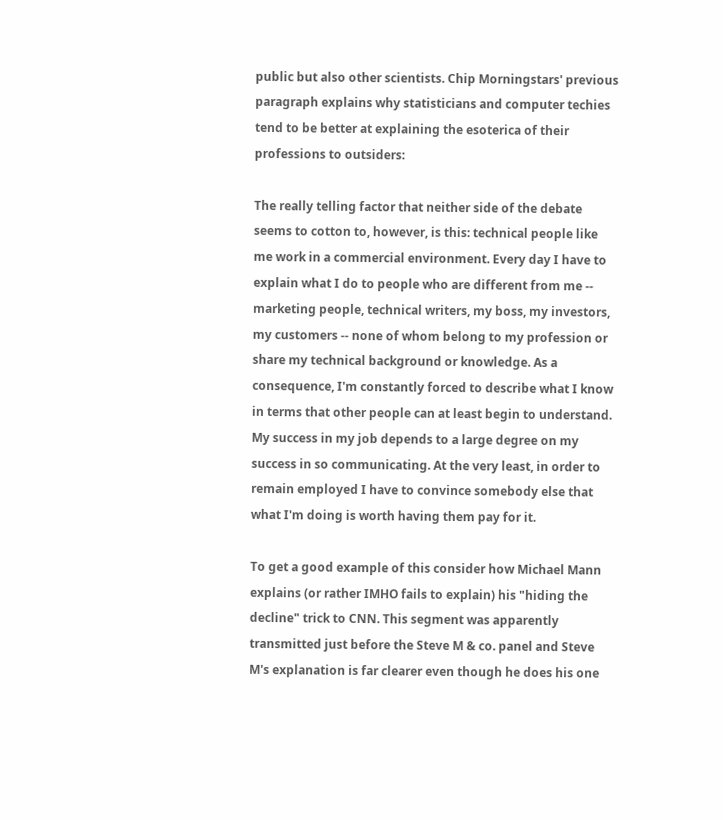public but also other scientists. Chip Morningstars' previous paragraph explains why statisticians and computer techies tend to be better at explaining the esoterica of their professions to outsiders:

The really telling factor that neither side of the debate seems to cotton to, however, is this: technical people like me work in a commercial environment. Every day I have to explain what I do to people who are different from me -- marketing people, technical writers, my boss, my investors, my customers -- none of whom belong to my profession or share my technical background or knowledge. As a consequence, I'm constantly forced to describe what I know in terms that other people can at least begin to understand. My success in my job depends to a large degree on my success in so communicating. At the very least, in order to remain employed I have to convince somebody else that what I'm doing is worth having them pay for it.

To get a good example of this consider how Michael Mann explains (or rather IMHO fails to explain) his "hiding the decline" trick to CNN. This segment was apparently transmitted just before the Steve M & co. panel and Steve M's explanation is far clearer even though he does his one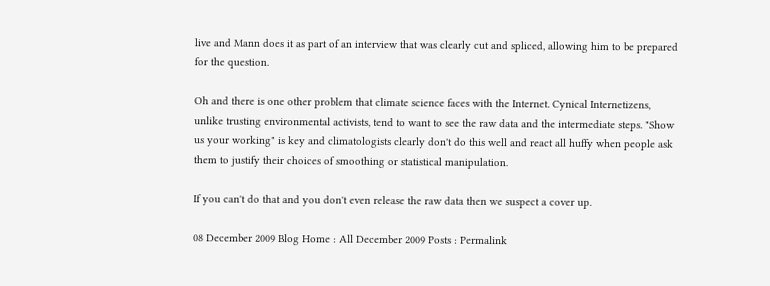live and Mann does it as part of an interview that was clearly cut and spliced, allowing him to be prepared for the question.

Oh and there is one other problem that climate science faces with the Internet. Cynical Internetizens, unlike trusting environmental activists, tend to want to see the raw data and the intermediate steps. "Show us your working" is key and climatologists clearly don't do this well and react all huffy when people ask them to justify their choices of smoothing or statistical manipulation.

If you can't do that and you don't even release the raw data then we suspect a cover up.

08 December 2009 Blog Home : All December 2009 Posts : Permalink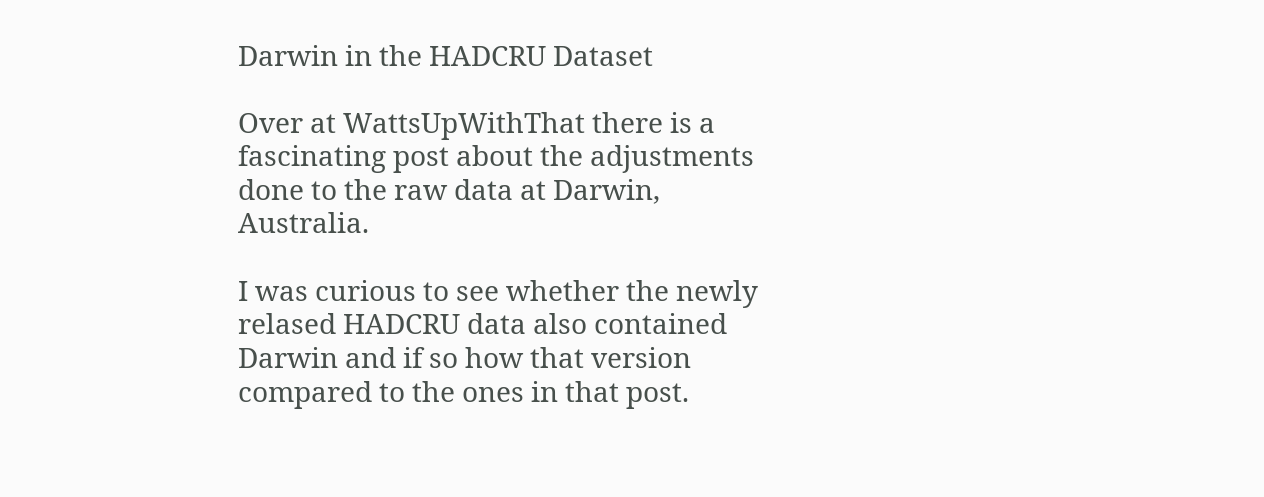Darwin in the HADCRU Dataset

Over at WattsUpWithThat there is a fascinating post about the adjustments done to the raw data at Darwin, Australia.

I was curious to see whether the newly relased HADCRU data also contained Darwin and if so how that version compared to the ones in that post.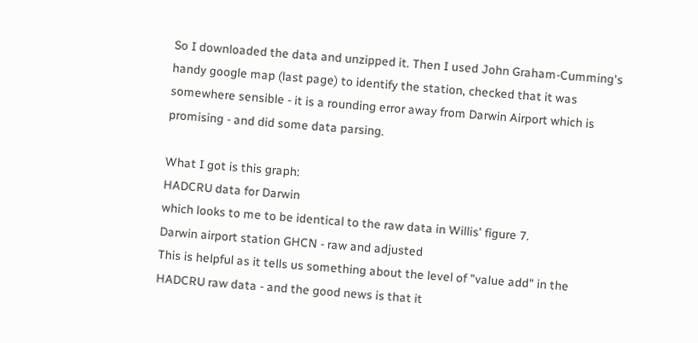So I downloaded the data and unzipped it. Then I used John Graham-Cumming's handy google map (last page) to identify the station, checked that it was somewhere sensible - it is a rounding error away from Darwin Airport which is promising - and did some data parsing.

What I got is this graph:
HADCRU data for Darwin
which looks to me to be identical to the raw data in Willis' figure 7.
Darwin airport station GHCN - raw and adjusted
This is helpful as it tells us something about the level of "value add" in the HADCRU raw data - and the good news is that it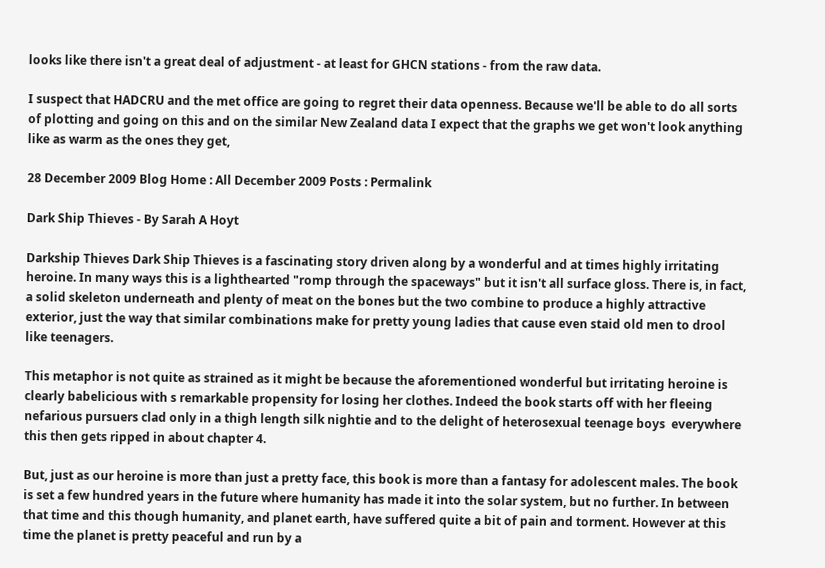looks like there isn't a great deal of adjustment - at least for GHCN stations - from the raw data.

I suspect that HADCRU and the met office are going to regret their data openness. Because we'll be able to do all sorts of plotting and going on this and on the similar New Zealand data I expect that the graphs we get won't look anything like as warm as the ones they get,

28 December 2009 Blog Home : All December 2009 Posts : Permalink

Dark Ship Thieves - By Sarah A Hoyt

Darkship Thieves Dark Ship Thieves is a fascinating story driven along by a wonderful and at times highly irritating heroine. In many ways this is a lighthearted "romp through the spaceways" but it isn't all surface gloss. There is, in fact, a solid skeleton underneath and plenty of meat on the bones but the two combine to produce a highly attractive exterior, just the way that similar combinations make for pretty young ladies that cause even staid old men to drool like teenagers.

This metaphor is not quite as strained as it might be because the aforementioned wonderful but irritating heroine is clearly babelicious with s remarkable propensity for losing her clothes. Indeed the book starts off with her fleeing nefarious pursuers clad only in a thigh length silk nightie and to the delight of heterosexual teenage boys  everywhere this then gets ripped in about chapter 4.

But, just as our heroine is more than just a pretty face, this book is more than a fantasy for adolescent males. The book is set a few hundred years in the future where humanity has made it into the solar system, but no further. In between that time and this though humanity, and planet earth, have suffered quite a bit of pain and torment. However at this time the planet is pretty peaceful and run by a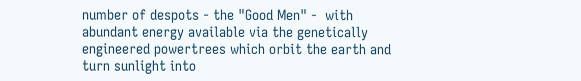number of despots - the "Good Men" -  with abundant energy available via the genetically engineered powertrees which orbit the earth and turn sunlight into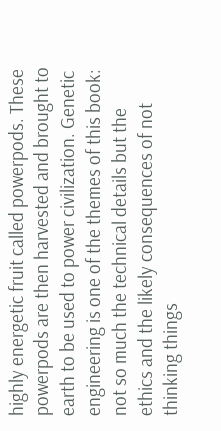highly energetic fruit called powerpods. These powerpods are then harvested and brought to earth to be used to power civilization. Genetic engineering is one of the themes of this book: not so much the technical details but the ethics and the likely consequences of not thinking things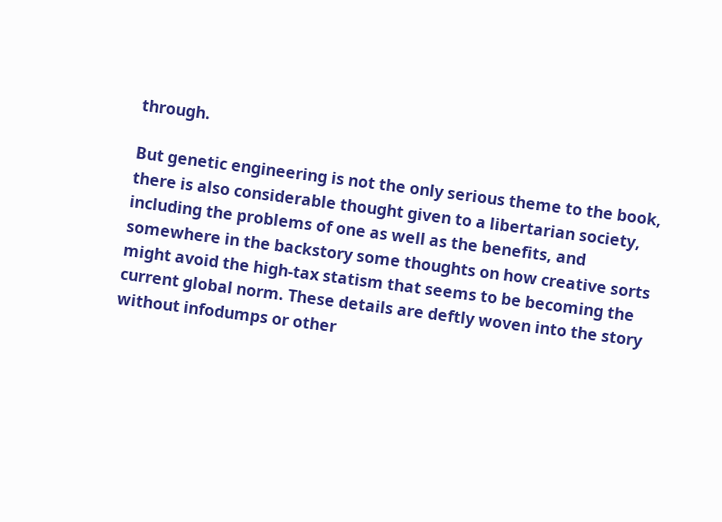through.

But genetic engineering is not the only serious theme to the book, there is also considerable thought given to a libertarian society, including the problems of one as well as the benefits, and somewhere in the backstory some thoughts on how creative sorts might avoid the high-tax statism that seems to be becoming the current global norm. These details are deftly woven into the story without infodumps or other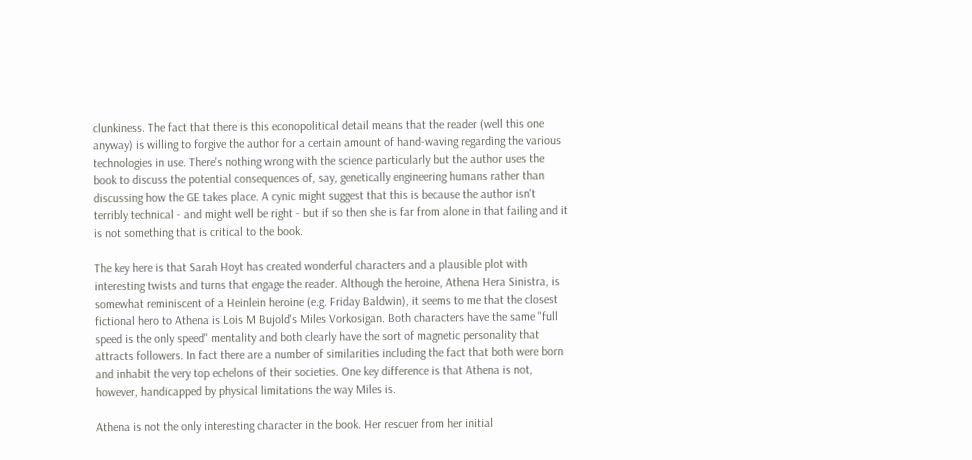clunkiness. The fact that there is this econopolitical detail means that the reader (well this one anyway) is willing to forgive the author for a certain amount of hand-waving regarding the various technologies in use. There's nothing wrong with the science particularly but the author uses the book to discuss the potential consequences of, say, genetically engineering humans rather than discussing how the GE takes place. A cynic might suggest that this is because the author isn't terribly technical - and might well be right - but if so then she is far from alone in that failing and it is not something that is critical to the book.

The key here is that Sarah Hoyt has created wonderful characters and a plausible plot with interesting twists and turns that engage the reader. Although the heroine, Athena Hera Sinistra, is somewhat reminiscent of a Heinlein heroine (e.g. Friday Baldwin), it seems to me that the closest fictional hero to Athena is Lois M Bujold's Miles Vorkosigan. Both characters have the same "full speed is the only speed" mentality and both clearly have the sort of magnetic personality that attracts followers. In fact there are a number of similarities including the fact that both were born and inhabit the very top echelons of their societies. One key difference is that Athena is not, however, handicapped by physical limitations the way Miles is.

Athena is not the only interesting character in the book. Her rescuer from her initial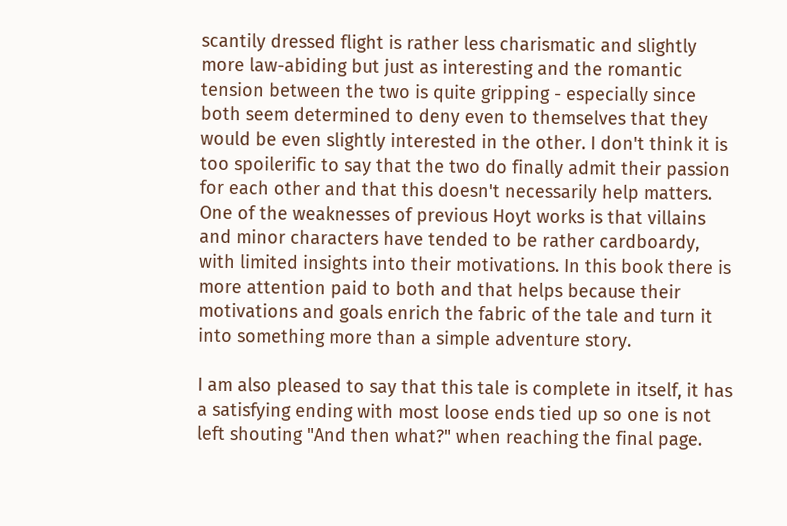scantily dressed flight is rather less charismatic and slightly more law-abiding but just as interesting and the romantic tension between the two is quite gripping - especially since both seem determined to deny even to themselves that they would be even slightly interested in the other. I don't think it is too spoilerific to say that the two do finally admit their passion for each other and that this doesn't necessarily help matters. One of the weaknesses of previous Hoyt works is that villains and minor characters have tended to be rather cardboardy, with limited insights into their motivations. In this book there is more attention paid to both and that helps because their motivations and goals enrich the fabric of the tale and turn it into something more than a simple adventure story.

I am also pleased to say that this tale is complete in itself, it has a satisfying ending with most loose ends tied up so one is not left shouting "And then what?" when reaching the final page.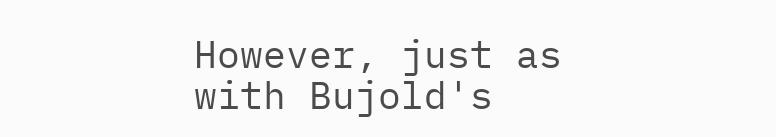However, just as with Bujold's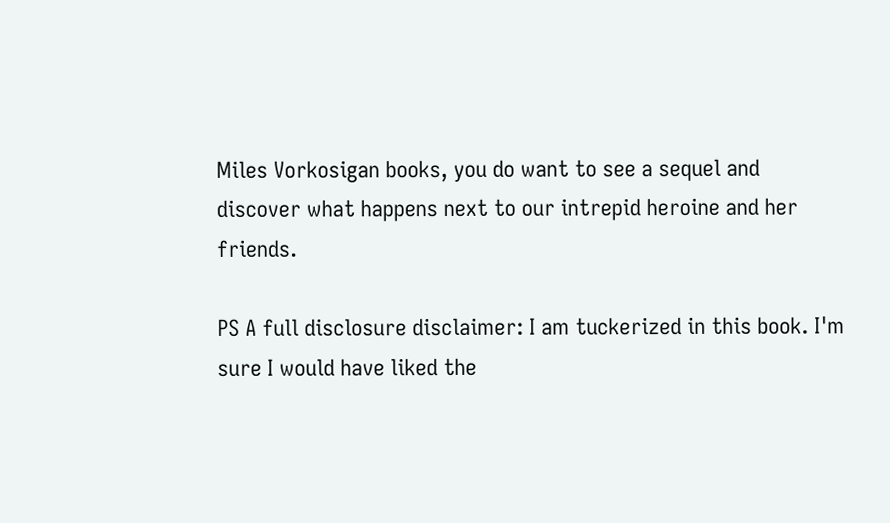Miles Vorkosigan books, you do want to see a sequel and discover what happens next to our intrepid heroine and her friends.

PS A full disclosure disclaimer: I am tuckerized in this book. I'm sure I would have liked the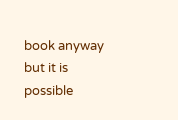book anyway but it is possible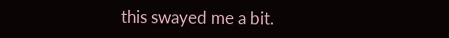this swayed me a bit.